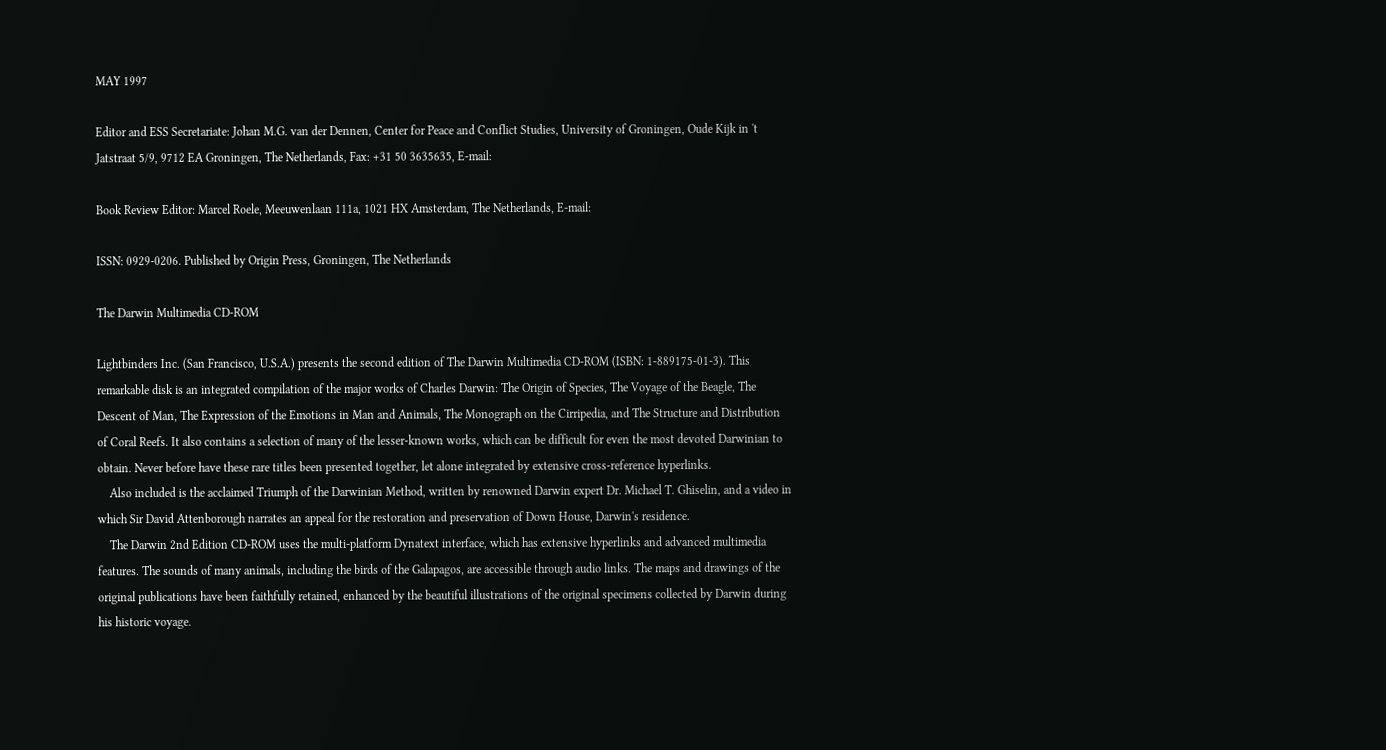MAY 1997

Editor and ESS Secretariate: Johan M.G. van der Dennen, Center for Peace and Conflict Studies, University of Groningen, Oude Kijk in 't Jatstraat 5/9, 9712 EA Groningen, The Netherlands, Fax: +31 50 3635635, E-mail:

Book Review Editor: Marcel Roele, Meeuwenlaan 111a, 1021 HX Amsterdam, The Netherlands, E-mail:

ISSN: 0929-0206. Published by Origin Press, Groningen, The Netherlands

The Darwin Multimedia CD-ROM

Lightbinders Inc. (San Francisco, U.S.A.) presents the second edition of The Darwin Multimedia CD-ROM (ISBN: 1-889175-01-3). This remarkable disk is an integrated compilation of the major works of Charles Darwin: The Origin of Species, The Voyage of the Beagle, The Descent of Man, The Expression of the Emotions in Man and Animals, The Monograph on the Cirripedia, and The Structure and Distribution of Coral Reefs. It also contains a selection of many of the lesser-known works, which can be difficult for even the most devoted Darwinian to obtain. Never before have these rare titles been presented together, let alone integrated by extensive cross-reference hyperlinks.
    Also included is the acclaimed Triumph of the Darwinian Method, written by renowned Darwin expert Dr. Michael T. Ghiselin, and a video in which Sir David Attenborough narrates an appeal for the restoration and preservation of Down House, Darwin's residence.
    The Darwin 2nd Edition CD-ROM uses the multi-platform Dynatext interface, which has extensive hyperlinks and advanced multimedia features. The sounds of many animals, including the birds of the Galapagos, are accessible through audio links. The maps and drawings of the original publications have been faithfully retained, enhanced by the beautiful illustrations of the original specimens collected by Darwin during his historic voyage.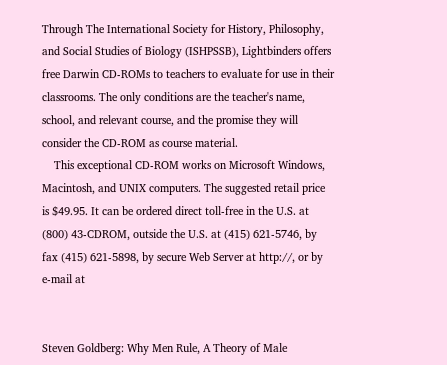Through The International Society for History, Philosophy, and Social Studies of Biology (ISHPSSB), Lightbinders offers free Darwin CD-ROMs to teachers to evaluate for use in their classrooms. The only conditions are the teacher's name, school, and relevant course, and the promise they will consider the CD-ROM as course material.
    This exceptional CD-ROM works on Microsoft Windows, Macintosh, and UNIX computers. The suggested retail price is $49.95. It can be ordered direct toll-free in the U.S. at (800) 43-CDROM, outside the U.S. at (415) 621-5746, by fax (415) 621-5898, by secure Web Server at http://, or by e-mail at


Steven Goldberg: Why Men Rule, A Theory of Male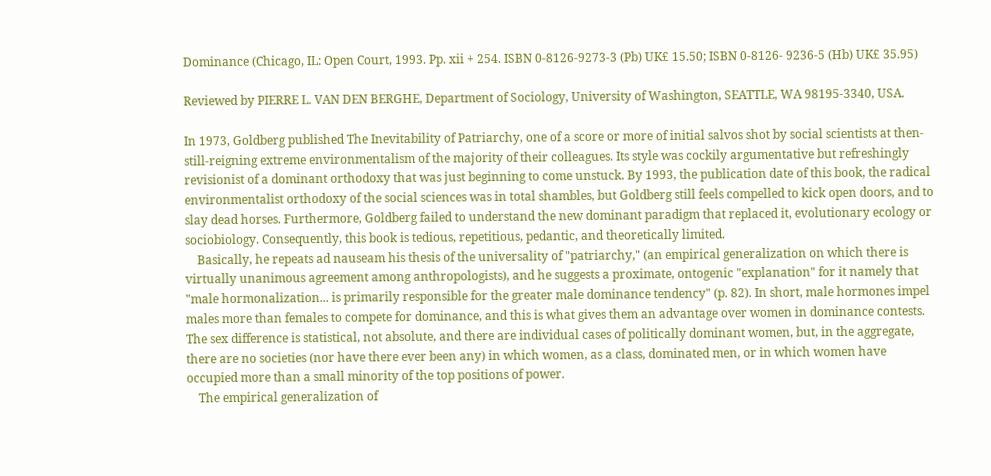Dominance (Chicago, IL: Open Court, 1993. Pp. xii + 254. ISBN 0-8126-9273-3 (Pb) UK£ 15.50; ISBN 0-8126- 9236-5 (Hb) UK£ 35.95)

Reviewed by PIERRE L. VAN DEN BERGHE, Department of Sociology, University of Washington, SEATTLE, WA 98195-3340, USA.

In 1973, Goldberg published The Inevitability of Patriarchy, one of a score or more of initial salvos shot by social scientists at then-still-reigning extreme environmentalism of the majority of their colleagues. Its style was cockily argumentative but refreshingly revisionist of a dominant orthodoxy that was just beginning to come unstuck. By 1993, the publication date of this book, the radical environmentalist orthodoxy of the social sciences was in total shambles, but Goldberg still feels compelled to kick open doors, and to slay dead horses. Furthermore, Goldberg failed to understand the new dominant paradigm that replaced it, evolutionary ecology or sociobiology. Consequently, this book is tedious, repetitious, pedantic, and theoretically limited.
    Basically, he repeats ad nauseam his thesis of the universality of "patriarchy," (an empirical generalization on which there is virtually unanimous agreement among anthropologists), and he suggests a proximate, ontogenic "explanation" for it namely that "male hormonalization... is primarily responsible for the greater male dominance tendency" (p. 82). In short, male hormones impel males more than females to compete for dominance, and this is what gives them an advantage over women in dominance contests. The sex difference is statistical, not absolute, and there are individual cases of politically dominant women, but, in the aggregate, there are no societies (nor have there ever been any) in which women, as a class, dominated men, or in which women have occupied more than a small minority of the top positions of power.
    The empirical generalization of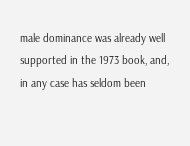male dominance was already well supported in the 1973 book, and, in any case has seldom been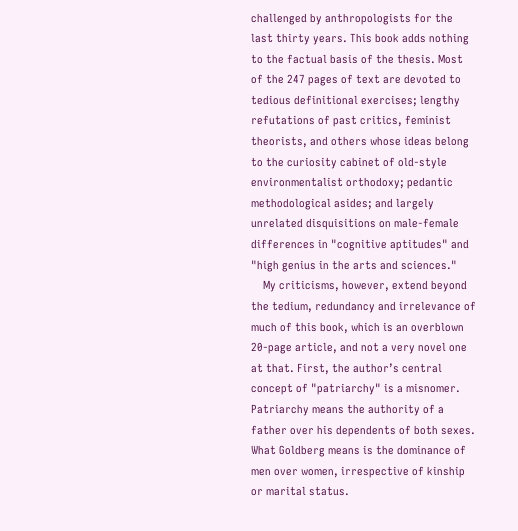challenged by anthropologists for the last thirty years. This book adds nothing to the factual basis of the thesis. Most of the 247 pages of text are devoted to tedious definitional exercises; lengthy refutations of past critics, feminist theorists, and others whose ideas belong to the curiosity cabinet of old-style environmentalist orthodoxy; pedantic methodological asides; and largely unrelated disquisitions on male-female differences in "cognitive aptitudes" and "high genius in the arts and sciences."
    My criticisms, however, extend beyond the tedium, redundancy and irrelevance of much of this book, which is an overblown 20-page article, and not a very novel one at that. First, the author’s central concept of "patriarchy" is a misnomer. Patriarchy means the authority of a father over his dependents of both sexes. What Goldberg means is the dominance of men over women, irrespective of kinship or marital status.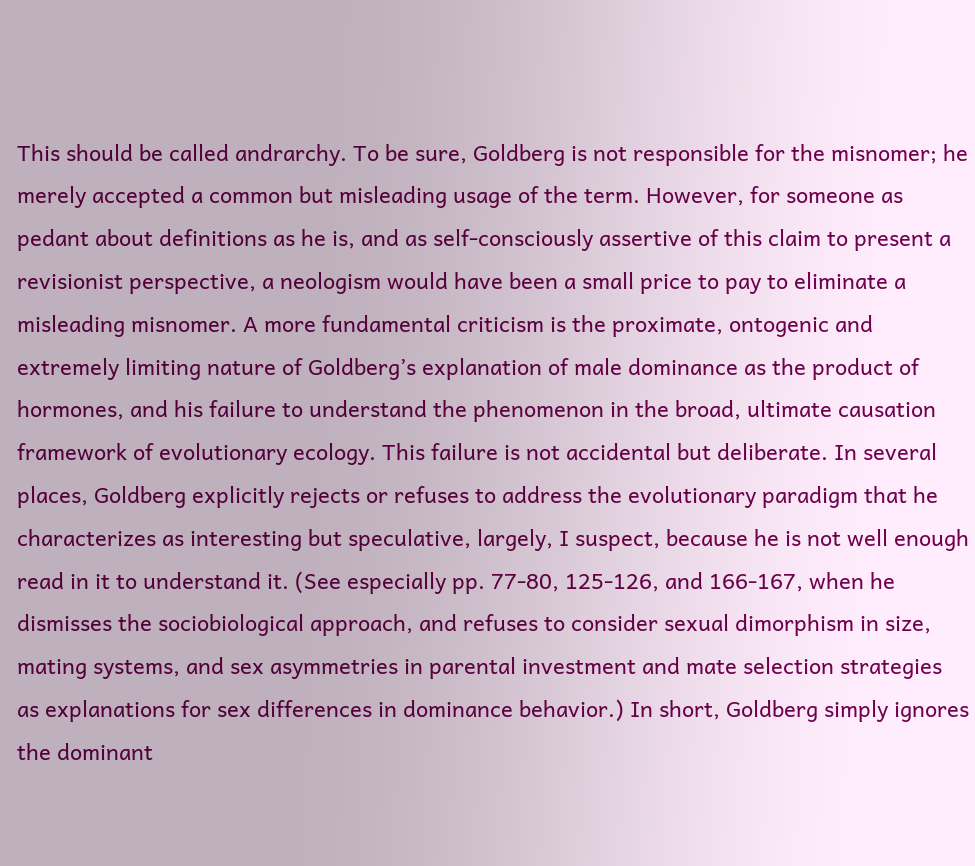This should be called andrarchy. To be sure, Goldberg is not responsible for the misnomer; he merely accepted a common but misleading usage of the term. However, for someone as pedant about definitions as he is, and as self-consciously assertive of this claim to present a revisionist perspective, a neologism would have been a small price to pay to eliminate a misleading misnomer. A more fundamental criticism is the proximate, ontogenic and extremely limiting nature of Goldberg’s explanation of male dominance as the product of hormones, and his failure to understand the phenomenon in the broad, ultimate causation framework of evolutionary ecology. This failure is not accidental but deliberate. In several places, Goldberg explicitly rejects or refuses to address the evolutionary paradigm that he characterizes as interesting but speculative, largely, I suspect, because he is not well enough read in it to understand it. (See especially pp. 77-80, 125-126, and 166-167, when he dismisses the sociobiological approach, and refuses to consider sexual dimorphism in size, mating systems, and sex asymmetries in parental investment and mate selection strategies as explanations for sex differences in dominance behavior.) In short, Goldberg simply ignores the dominant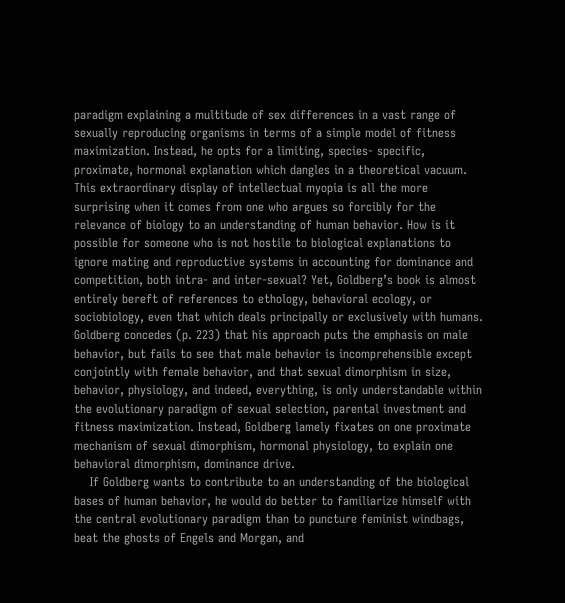paradigm explaining a multitude of sex differences in a vast range of sexually reproducing organisms in terms of a simple model of fitness maximization. Instead, he opts for a limiting, species- specific, proximate, hormonal explanation which dangles in a theoretical vacuum. This extraordinary display of intellectual myopia is all the more surprising when it comes from one who argues so forcibly for the relevance of biology to an understanding of human behavior. How is it possible for someone who is not hostile to biological explanations to ignore mating and reproductive systems in accounting for dominance and competition, both intra- and inter-sexual? Yet, Goldberg’s book is almost entirely bereft of references to ethology, behavioral ecology, or sociobiology, even that which deals principally or exclusively with humans. Goldberg concedes (p. 223) that his approach puts the emphasis on male behavior, but fails to see that male behavior is incomprehensible except conjointly with female behavior, and that sexual dimorphism in size, behavior, physiology, and indeed, everything, is only understandable within the evolutionary paradigm of sexual selection, parental investment and fitness maximization. Instead, Goldberg lamely fixates on one proximate mechanism of sexual dimorphism, hormonal physiology, to explain one behavioral dimorphism, dominance drive.
    If Goldberg wants to contribute to an understanding of the biological bases of human behavior, he would do better to familiarize himself with the central evolutionary paradigm than to puncture feminist windbags, beat the ghosts of Engels and Morgan, and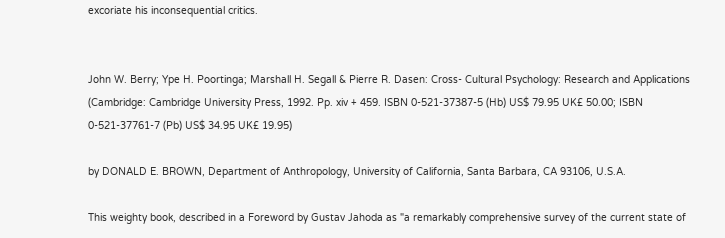excoriate his inconsequential critics.


John W. Berry; Ype H. Poortinga; Marshall H. Segall & Pierre R. Dasen: Cross- Cultural Psychology: Research and Applications (Cambridge: Cambridge University Press, 1992. Pp. xiv + 459. ISBN 0-521-37387-5 (Hb) US$ 79.95 UK£ 50.00; ISBN 0-521-37761-7 (Pb) US$ 34.95 UK£ 19.95)

by DONALD E. BROWN, Department of Anthropology, University of California, Santa Barbara, CA 93106, U.S.A.

This weighty book, described in a Foreword by Gustav Jahoda as "a remarkably comprehensive survey of the current state of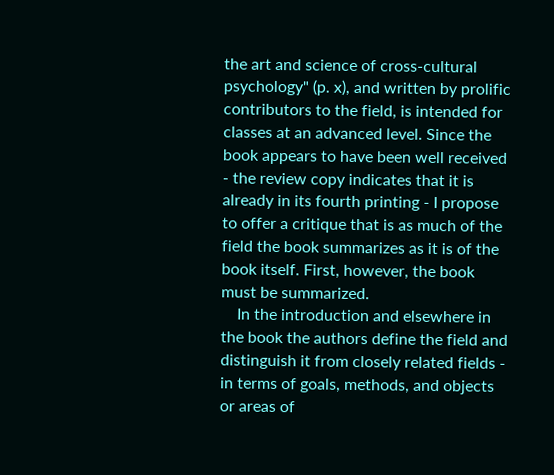the art and science of cross-cultural psychology" (p. x), and written by prolific contributors to the field, is intended for classes at an advanced level. Since the book appears to have been well received - the review copy indicates that it is already in its fourth printing - I propose to offer a critique that is as much of the field the book summarizes as it is of the book itself. First, however, the book must be summarized.
    In the introduction and elsewhere in the book the authors define the field and distinguish it from closely related fields - in terms of goals, methods, and objects or areas of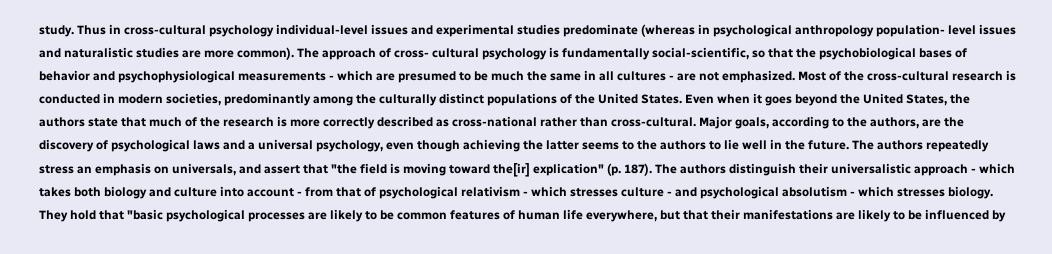study. Thus in cross-cultural psychology individual-level issues and experimental studies predominate (whereas in psychological anthropology population- level issues and naturalistic studies are more common). The approach of cross- cultural psychology is fundamentally social-scientific, so that the psychobiological bases of behavior and psychophysiological measurements - which are presumed to be much the same in all cultures - are not emphasized. Most of the cross-cultural research is conducted in modern societies, predominantly among the culturally distinct populations of the United States. Even when it goes beyond the United States, the authors state that much of the research is more correctly described as cross-national rather than cross-cultural. Major goals, according to the authors, are the discovery of psychological laws and a universal psychology, even though achieving the latter seems to the authors to lie well in the future. The authors repeatedly stress an emphasis on universals, and assert that "the field is moving toward the[ir] explication" (p. 187). The authors distinguish their universalistic approach - which takes both biology and culture into account - from that of psychological relativism - which stresses culture - and psychological absolutism - which stresses biology. They hold that "basic psychological processes are likely to be common features of human life everywhere, but that their manifestations are likely to be influenced by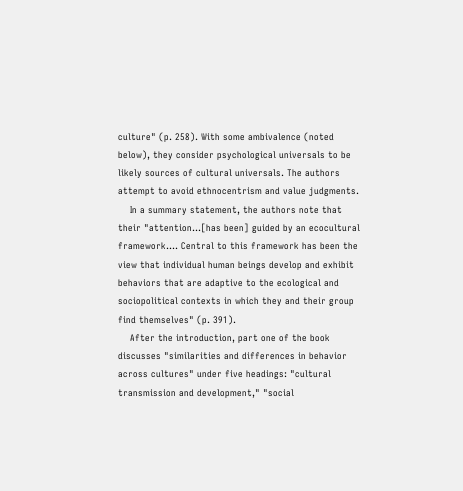culture" (p. 258). With some ambivalence (noted below), they consider psychological universals to be likely sources of cultural universals. The authors attempt to avoid ethnocentrism and value judgments.
    In a summary statement, the authors note that their "attention...[has been] guided by an ecocultural framework.... Central to this framework has been the view that individual human beings develop and exhibit behaviors that are adaptive to the ecological and sociopolitical contexts in which they and their group find themselves" (p. 391).
    After the introduction, part one of the book discusses "similarities and differences in behavior across cultures" under five headings: "cultural transmission and development," "social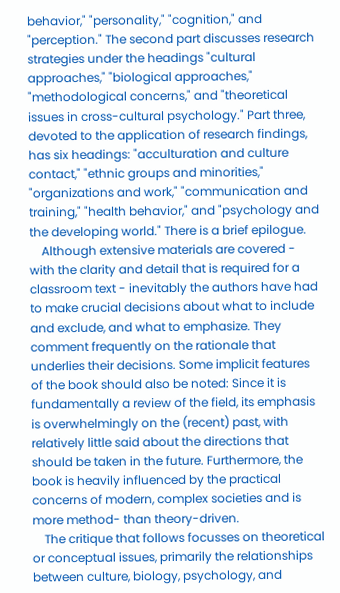behavior," "personality," "cognition," and "perception." The second part discusses research strategies under the headings "cultural approaches," "biological approaches," "methodological concerns," and "theoretical issues in cross-cultural psychology." Part three, devoted to the application of research findings, has six headings: "acculturation and culture contact," "ethnic groups and minorities," "organizations and work," "communication and training," "health behavior," and "psychology and the developing world." There is a brief epilogue.
    Although extensive materials are covered - with the clarity and detail that is required for a classroom text - inevitably the authors have had to make crucial decisions about what to include and exclude, and what to emphasize. They comment frequently on the rationale that underlies their decisions. Some implicit features of the book should also be noted: Since it is fundamentally a review of the field, its emphasis is overwhelmingly on the (recent) past, with relatively little said about the directions that should be taken in the future. Furthermore, the book is heavily influenced by the practical concerns of modern, complex societies and is more method- than theory-driven.
    The critique that follows focusses on theoretical or conceptual issues, primarily the relationships between culture, biology, psychology, and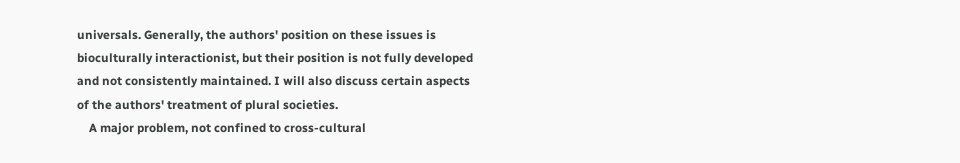universals. Generally, the authors' position on these issues is bioculturally interactionist, but their position is not fully developed and not consistently maintained. I will also discuss certain aspects of the authors' treatment of plural societies.
    A major problem, not confined to cross-cultural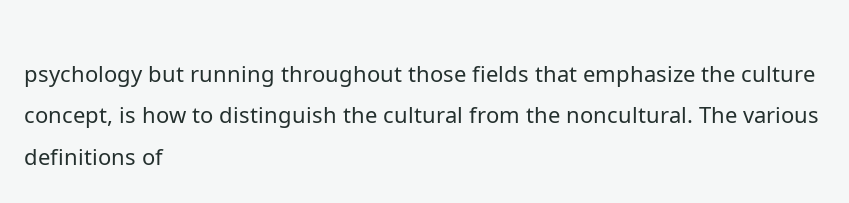psychology but running throughout those fields that emphasize the culture concept, is how to distinguish the cultural from the noncultural. The various definitions of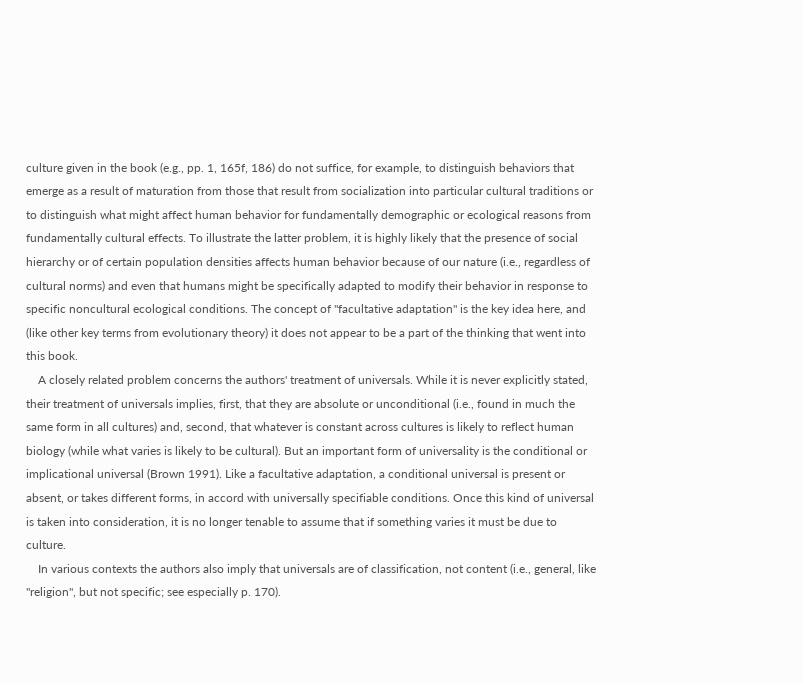culture given in the book (e.g., pp. 1, 165f, 186) do not suffice, for example, to distinguish behaviors that emerge as a result of maturation from those that result from socialization into particular cultural traditions or to distinguish what might affect human behavior for fundamentally demographic or ecological reasons from fundamentally cultural effects. To illustrate the latter problem, it is highly likely that the presence of social hierarchy or of certain population densities affects human behavior because of our nature (i.e., regardless of cultural norms) and even that humans might be specifically adapted to modify their behavior in response to specific noncultural ecological conditions. The concept of "facultative adaptation" is the key idea here, and (like other key terms from evolutionary theory) it does not appear to be a part of the thinking that went into this book.
    A closely related problem concerns the authors' treatment of universals. While it is never explicitly stated, their treatment of universals implies, first, that they are absolute or unconditional (i.e., found in much the same form in all cultures) and, second, that whatever is constant across cultures is likely to reflect human biology (while what varies is likely to be cultural). But an important form of universality is the conditional or implicational universal (Brown 1991). Like a facultative adaptation, a conditional universal is present or absent, or takes different forms, in accord with universally specifiable conditions. Once this kind of universal is taken into consideration, it is no longer tenable to assume that if something varies it must be due to culture.
    In various contexts the authors also imply that universals are of classification, not content (i.e., general, like "religion", but not specific; see especially p. 170).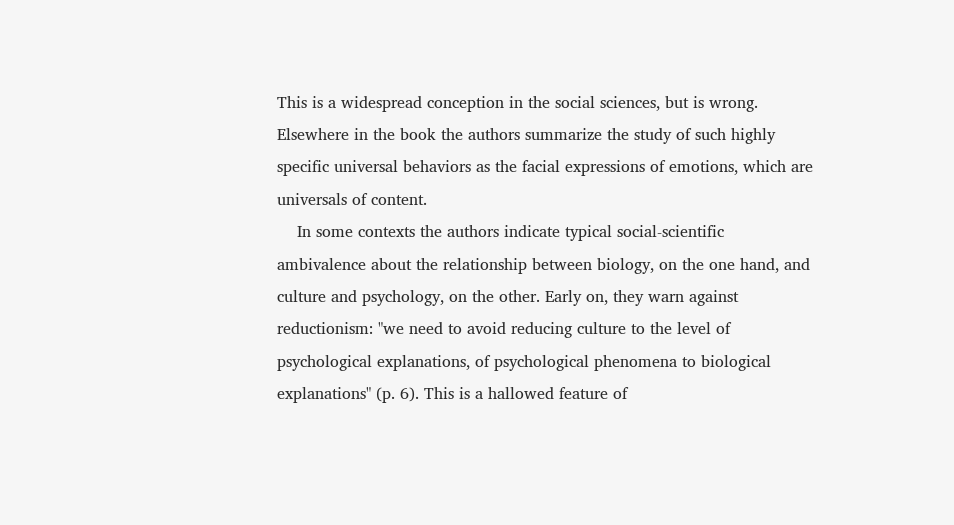This is a widespread conception in the social sciences, but is wrong. Elsewhere in the book the authors summarize the study of such highly specific universal behaviors as the facial expressions of emotions, which are universals of content.
    In some contexts the authors indicate typical social-scientific ambivalence about the relationship between biology, on the one hand, and culture and psychology, on the other. Early on, they warn against reductionism: "we need to avoid reducing culture to the level of psychological explanations, of psychological phenomena to biological explanations" (p. 6). This is a hallowed feature of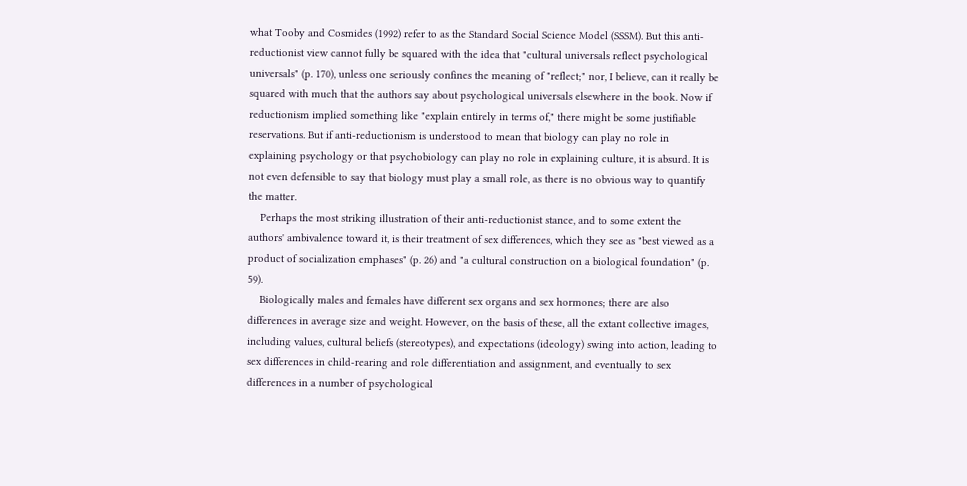what Tooby and Cosmides (1992) refer to as the Standard Social Science Model (SSSM). But this anti-reductionist view cannot fully be squared with the idea that "cultural universals reflect psychological universals" (p. 170), unless one seriously confines the meaning of "reflect;" nor, I believe, can it really be squared with much that the authors say about psychological universals elsewhere in the book. Now if reductionism implied something like "explain entirely in terms of," there might be some justifiable reservations. But if anti-reductionism is understood to mean that biology can play no role in explaining psychology or that psychobiology can play no role in explaining culture, it is absurd. It is not even defensible to say that biology must play a small role, as there is no obvious way to quantify the matter.
    Perhaps the most striking illustration of their anti-reductionist stance, and to some extent the authors' ambivalence toward it, is their treatment of sex differences, which they see as "best viewed as a product of socialization emphases" (p. 26) and "a cultural construction on a biological foundation" (p. 59).
    Biologically males and females have different sex organs and sex hormones; there are also differences in average size and weight. However, on the basis of these, all the extant collective images, including values, cultural beliefs (stereotypes), and expectations (ideology) swing into action, leading to sex differences in child-rearing and role differentiation and assignment, and eventually to sex differences in a number of psychological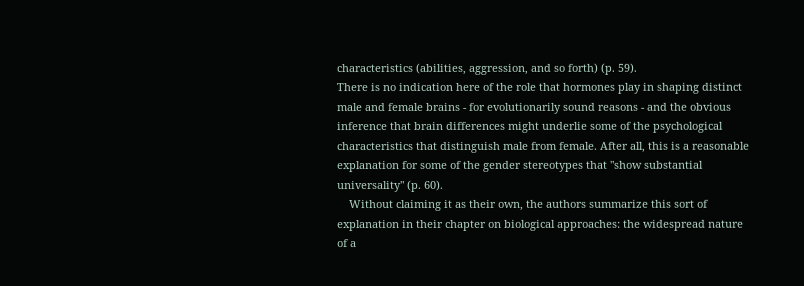characteristics (abilities, aggression, and so forth) (p. 59).
There is no indication here of the role that hormones play in shaping distinct male and female brains - for evolutionarily sound reasons - and the obvious inference that brain differences might underlie some of the psychological characteristics that distinguish male from female. After all, this is a reasonable explanation for some of the gender stereotypes that "show substantial universality" (p. 60).
    Without claiming it as their own, the authors summarize this sort of explanation in their chapter on biological approaches: the widespread nature of a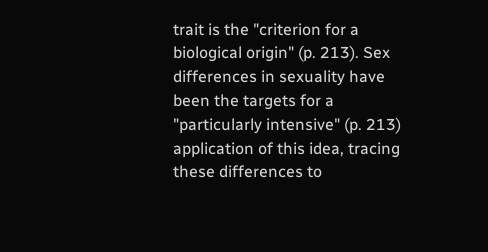trait is the "criterion for a biological origin" (p. 213). Sex differences in sexuality have been the targets for a "particularly intensive" (p. 213) application of this idea, tracing these differences to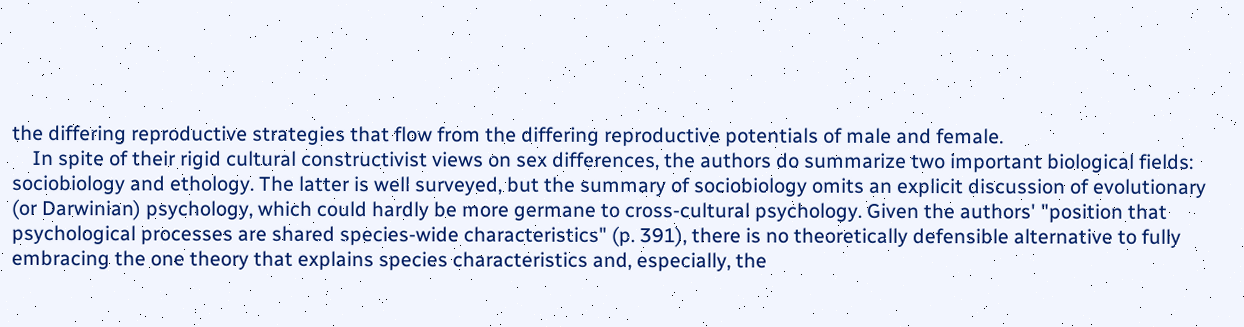the differing reproductive strategies that flow from the differing reproductive potentials of male and female.
    In spite of their rigid cultural constructivist views on sex differences, the authors do summarize two important biological fields: sociobiology and ethology. The latter is well surveyed, but the summary of sociobiology omits an explicit discussion of evolutionary (or Darwinian) psychology, which could hardly be more germane to cross-cultural psychology. Given the authors' "position that psychological processes are shared species-wide characteristics" (p. 391), there is no theoretically defensible alternative to fully embracing the one theory that explains species characteristics and, especially, the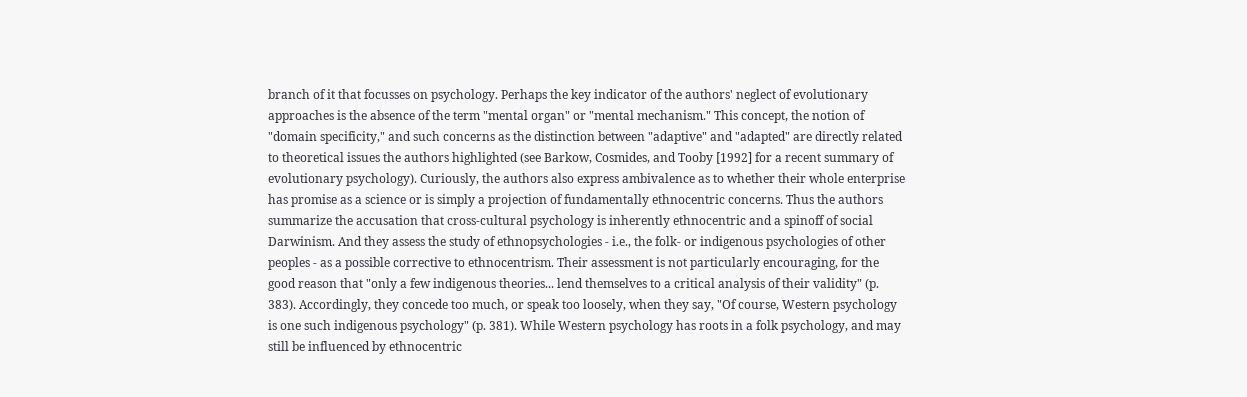branch of it that focusses on psychology. Perhaps the key indicator of the authors' neglect of evolutionary approaches is the absence of the term "mental organ" or "mental mechanism." This concept, the notion of "domain specificity," and such concerns as the distinction between "adaptive" and "adapted" are directly related to theoretical issues the authors highlighted (see Barkow, Cosmides, and Tooby [1992] for a recent summary of evolutionary psychology). Curiously, the authors also express ambivalence as to whether their whole enterprise has promise as a science or is simply a projection of fundamentally ethnocentric concerns. Thus the authors summarize the accusation that cross-cultural psychology is inherently ethnocentric and a spinoff of social Darwinism. And they assess the study of ethnopsychologies - i.e., the folk- or indigenous psychologies of other peoples - as a possible corrective to ethnocentrism. Their assessment is not particularly encouraging, for the good reason that "only a few indigenous theories... lend themselves to a critical analysis of their validity" (p. 383). Accordingly, they concede too much, or speak too loosely, when they say, "Of course, Western psychology is one such indigenous psychology" (p. 381). While Western psychology has roots in a folk psychology, and may still be influenced by ethnocentric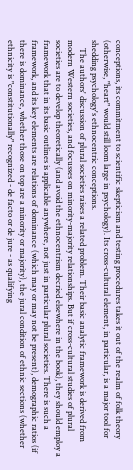conceptions, its commitment to scientific skepticism and testing procedures takes it out of the realm of folk theory (otherwise, "heart" would still loom large in psychology). Its cross-cultural element, in particular, is a major tool for shedding psychology's ethnocentric conceptions.
    The authors' discussion of plural societies raises a related problem. Their basic analytic framework is derived from modern Western societies, and focusses on minority-majority relationships. But if cross-cultural studies of plural societies are to develop theoretically (and avoid the ethnocentrism decried elsewhere in the book), they should employ a framework that in its basic outlines is applicable anywhere, not just in particular plural societies. There is such a framework, and its key elements are relations of dominance (which may or may not be present), demographic ratios (if there is dominance, whether those on top are a minority or majority), the jural condition of ethnic sections (whether ethnicity is "constitutionally" recognized - de facto or de jure - as qualifying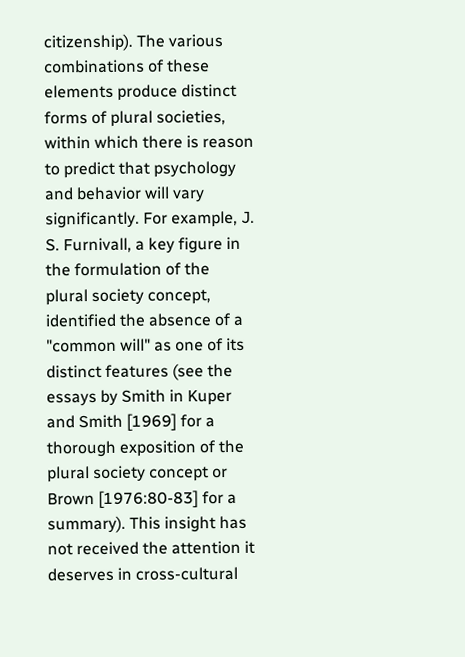citizenship). The various combinations of these elements produce distinct forms of plural societies, within which there is reason to predict that psychology and behavior will vary significantly. For example, J. S. Furnivall, a key figure in the formulation of the plural society concept, identified the absence of a "common will" as one of its distinct features (see the essays by Smith in Kuper and Smith [1969] for a thorough exposition of the plural society concept or Brown [1976:80-83] for a summary). This insight has not received the attention it deserves in cross-cultural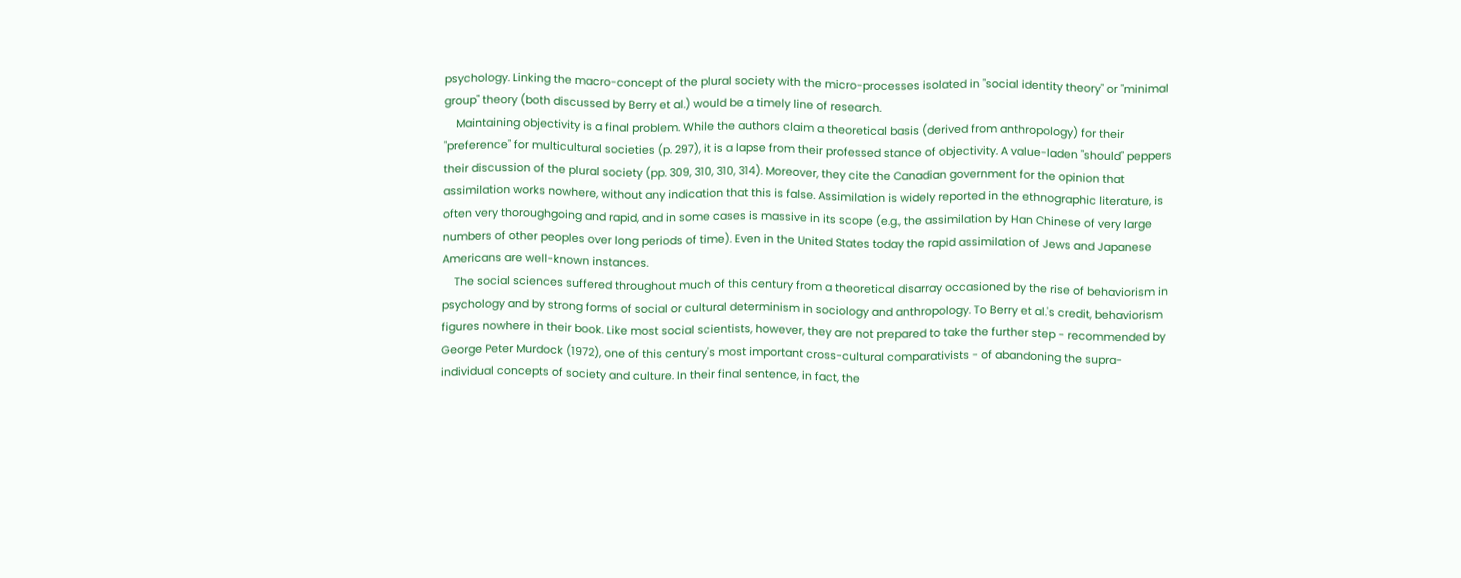psychology. Linking the macro-concept of the plural society with the micro-processes isolated in "social identity theory" or "minimal group" theory (both discussed by Berry et al.) would be a timely line of research.
    Maintaining objectivity is a final problem. While the authors claim a theoretical basis (derived from anthropology) for their "preference" for multicultural societies (p. 297), it is a lapse from their professed stance of objectivity. A value-laden "should" peppers their discussion of the plural society (pp. 309, 310, 310, 314). Moreover, they cite the Canadian government for the opinion that assimilation works nowhere, without any indication that this is false. Assimilation is widely reported in the ethnographic literature, is often very thoroughgoing and rapid, and in some cases is massive in its scope (e.g., the assimilation by Han Chinese of very large numbers of other peoples over long periods of time). Even in the United States today the rapid assimilation of Jews and Japanese Americans are well-known instances.
    The social sciences suffered throughout much of this century from a theoretical disarray occasioned by the rise of behaviorism in psychology and by strong forms of social or cultural determinism in sociology and anthropology. To Berry et al.'s credit, behaviorism figures nowhere in their book. Like most social scientists, however, they are not prepared to take the further step - recommended by George Peter Murdock (1972), one of this century's most important cross-cultural comparativists - of abandoning the supra-individual concepts of society and culture. In their final sentence, in fact, the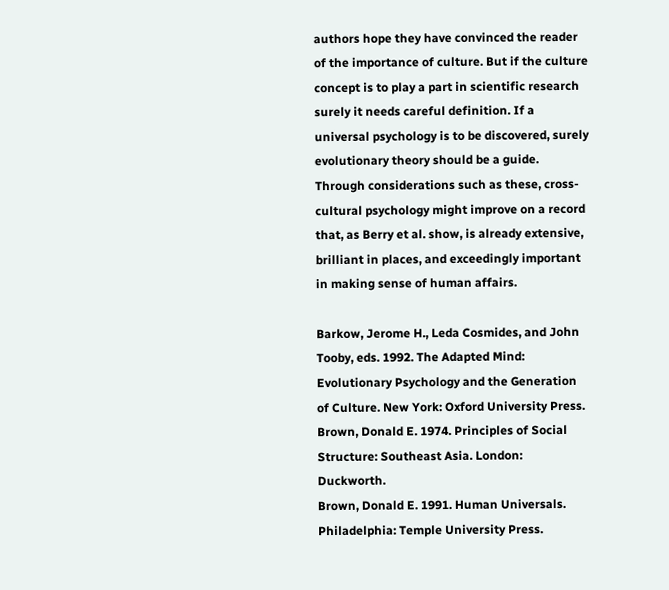authors hope they have convinced the reader of the importance of culture. But if the culture concept is to play a part in scientific research surely it needs careful definition. If a universal psychology is to be discovered, surely evolutionary theory should be a guide. Through considerations such as these, cross-cultural psychology might improve on a record that, as Berry et al. show, is already extensive, brilliant in places, and exceedingly important in making sense of human affairs.

Barkow, Jerome H., Leda Cosmides, and John Tooby, eds. 1992. The Adapted Mind: Evolutionary Psychology and the Generation of Culture. New York: Oxford University Press.
Brown, Donald E. 1974. Principles of Social Structure: Southeast Asia. London: Duckworth.
Brown, Donald E. 1991. Human Universals. Philadelphia: Temple University Press.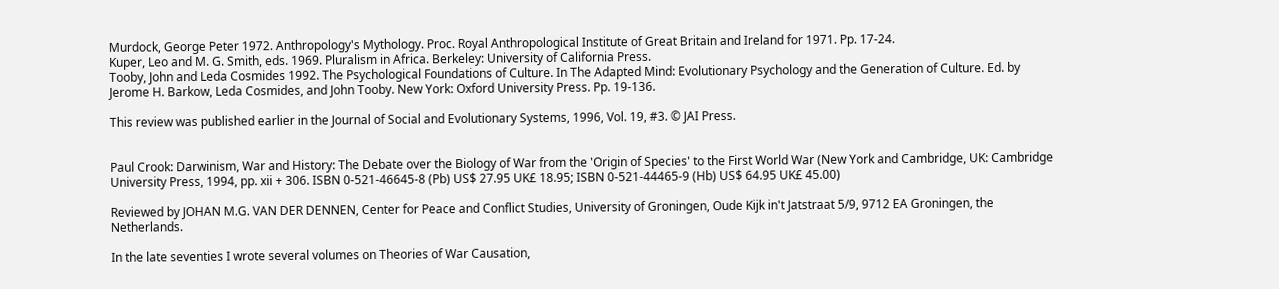Murdock, George Peter 1972. Anthropology's Mythology. Proc. Royal Anthropological Institute of Great Britain and Ireland for 1971. Pp. 17-24.
Kuper, Leo and M. G. Smith, eds. 1969. Pluralism in Africa. Berkeley: University of California Press.
Tooby, John and Leda Cosmides 1992. The Psychological Foundations of Culture. In The Adapted Mind: Evolutionary Psychology and the Generation of Culture. Ed. by Jerome H. Barkow, Leda Cosmides, and John Tooby. New York: Oxford University Press. Pp. 19-136.

This review was published earlier in the Journal of Social and Evolutionary Systems, 1996, Vol. 19, #3. © JAI Press.


Paul Crook: Darwinism, War and History: The Debate over the Biology of War from the 'Origin of Species' to the First World War (New York and Cambridge, UK: Cambridge University Press, 1994, pp. xii + 306. ISBN 0-521-46645-8 (Pb) US$ 27.95 UK£ 18.95; ISBN 0-521-44465-9 (Hb) US$ 64.95 UK£ 45.00)

Reviewed by JOHAN M.G. VAN DER DENNEN, Center for Peace and Conflict Studies, University of Groningen, Oude Kijk in't Jatstraat 5/9, 9712 EA Groningen, the Netherlands.

In the late seventies I wrote several volumes on Theories of War Causation,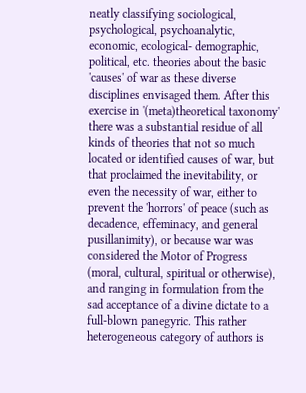neatly classifying sociological, psychological, psychoanalytic, economic, ecological- demographic, political, etc. theories about the basic 'causes' of war as these diverse disciplines envisaged them. After this exercise in '(meta)theoretical taxonomy' there was a substantial residue of all kinds of theories that not so much located or identified causes of war, but that proclaimed the inevitability, or even the necessity of war, either to prevent the 'horrors' of peace (such as decadence, effeminacy, and general pusillanimity), or because war was considered the Motor of Progress (moral, cultural, spiritual or otherwise), and ranging in formulation from the sad acceptance of a divine dictate to a full-blown panegyric. This rather heterogeneous category of authors is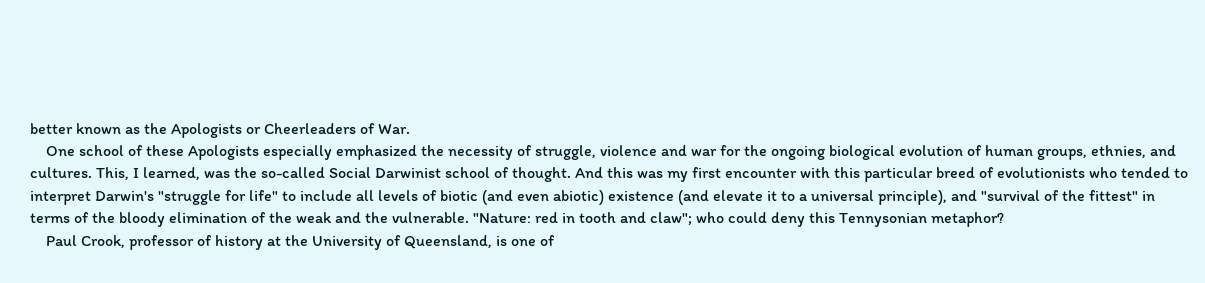better known as the Apologists or Cheerleaders of War.
    One school of these Apologists especially emphasized the necessity of struggle, violence and war for the ongoing biological evolution of human groups, ethnies, and cultures. This, I learned, was the so-called Social Darwinist school of thought. And this was my first encounter with this particular breed of evolutionists who tended to interpret Darwin's "struggle for life" to include all levels of biotic (and even abiotic) existence (and elevate it to a universal principle), and "survival of the fittest" in terms of the bloody elimination of the weak and the vulnerable. "Nature: red in tooth and claw"; who could deny this Tennysonian metaphor?
    Paul Crook, professor of history at the University of Queensland, is one of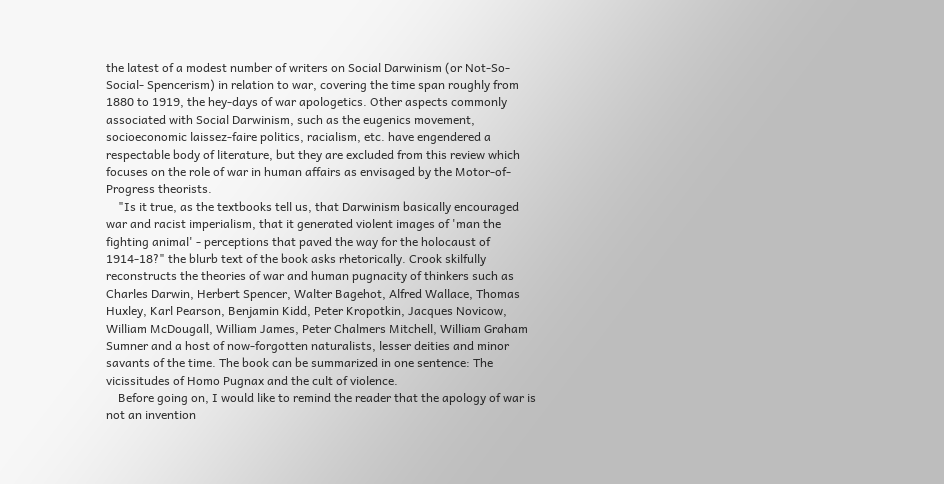the latest of a modest number of writers on Social Darwinism (or Not-So-Social- Spencerism) in relation to war, covering the time span roughly from 1880 to 1919, the hey-days of war apologetics. Other aspects commonly associated with Social Darwinism, such as the eugenics movement, socioeconomic laissez-faire politics, racialism, etc. have engendered a respectable body of literature, but they are excluded from this review which focuses on the role of war in human affairs as envisaged by the Motor-of-Progress theorists.
    "Is it true, as the textbooks tell us, that Darwinism basically encouraged war and racist imperialism, that it generated violent images of 'man the fighting animal' - perceptions that paved the way for the holocaust of 1914-18?" the blurb text of the book asks rhetorically. Crook skilfully reconstructs the theories of war and human pugnacity of thinkers such as Charles Darwin, Herbert Spencer, Walter Bagehot, Alfred Wallace, Thomas Huxley, Karl Pearson, Benjamin Kidd, Peter Kropotkin, Jacques Novicow, William McDougall, William James, Peter Chalmers Mitchell, William Graham Sumner and a host of now-forgotten naturalists, lesser deities and minor savants of the time. The book can be summarized in one sentence: The vicissitudes of Homo Pugnax and the cult of violence.
    Before going on, I would like to remind the reader that the apology of war is not an invention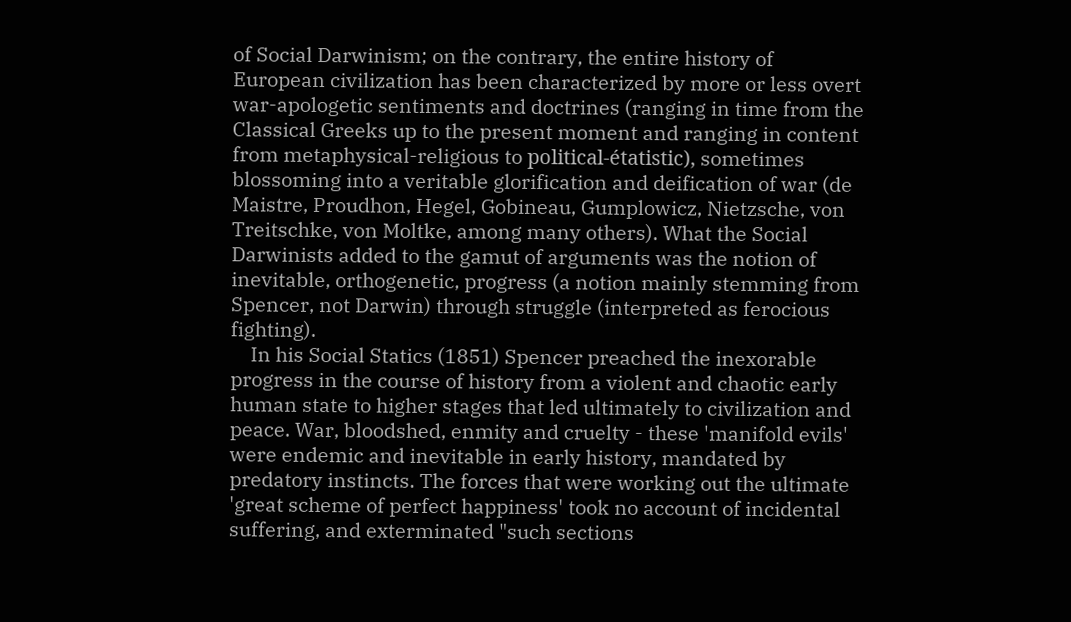of Social Darwinism; on the contrary, the entire history of European civilization has been characterized by more or less overt war-apologetic sentiments and doctrines (ranging in time from the Classical Greeks up to the present moment and ranging in content from metaphysical-religious to political-étatistic), sometimes blossoming into a veritable glorification and deification of war (de Maistre, Proudhon, Hegel, Gobineau, Gumplowicz, Nietzsche, von Treitschke, von Moltke, among many others). What the Social Darwinists added to the gamut of arguments was the notion of inevitable, orthogenetic, progress (a notion mainly stemming from Spencer, not Darwin) through struggle (interpreted as ferocious fighting).
    In his Social Statics (1851) Spencer preached the inexorable progress in the course of history from a violent and chaotic early human state to higher stages that led ultimately to civilization and peace. War, bloodshed, enmity and cruelty - these 'manifold evils' were endemic and inevitable in early history, mandated by predatory instincts. The forces that were working out the ultimate 'great scheme of perfect happiness' took no account of incidental suffering, and exterminated "such sections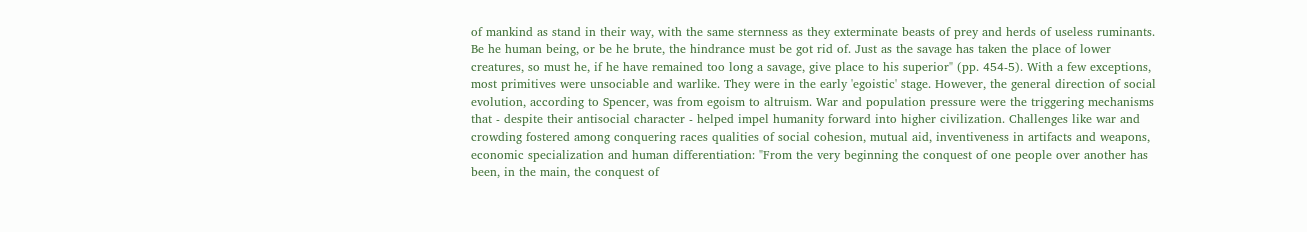of mankind as stand in their way, with the same sternness as they exterminate beasts of prey and herds of useless ruminants. Be he human being, or be he brute, the hindrance must be got rid of. Just as the savage has taken the place of lower creatures, so must he, if he have remained too long a savage, give place to his superior" (pp. 454-5). With a few exceptions, most primitives were unsociable and warlike. They were in the early 'egoistic' stage. However, the general direction of social evolution, according to Spencer, was from egoism to altruism. War and population pressure were the triggering mechanisms that - despite their antisocial character - helped impel humanity forward into higher civilization. Challenges like war and crowding fostered among conquering races qualities of social cohesion, mutual aid, inventiveness in artifacts and weapons, economic specialization and human differentiation: "From the very beginning the conquest of one people over another has been, in the main, the conquest of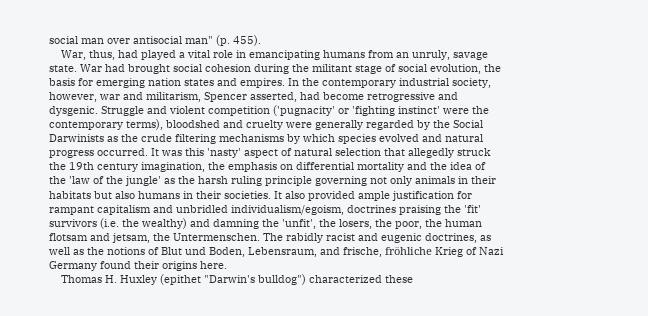social man over antisocial man" (p. 455).
    War, thus, had played a vital role in emancipating humans from an unruly, savage state. War had brought social cohesion during the militant stage of social evolution, the basis for emerging nation states and empires. In the contemporary industrial society, however, war and militarism, Spencer asserted, had become retrogressive and dysgenic. Struggle and violent competition ('pugnacity' or 'fighting instinct' were the contemporary terms), bloodshed and cruelty were generally regarded by the Social Darwinists as the crude filtering mechanisms by which species evolved and natural progress occurred. It was this 'nasty' aspect of natural selection that allegedly struck the 19th century imagination, the emphasis on differential mortality and the idea of the 'law of the jungle' as the harsh ruling principle governing not only animals in their habitats but also humans in their societies. It also provided ample justification for rampant capitalism and unbridled individualism/egoism, doctrines praising the 'fit' survivors (i.e. the wealthy) and damning the 'unfit', the losers, the poor, the human flotsam and jetsam, the Untermenschen. The rabidly racist and eugenic doctrines, as well as the notions of Blut und Boden, Lebensraum, and frische, fröhliche Krieg of Nazi Germany found their origins here.
    Thomas H. Huxley (epithet "Darwin's bulldog") characterized these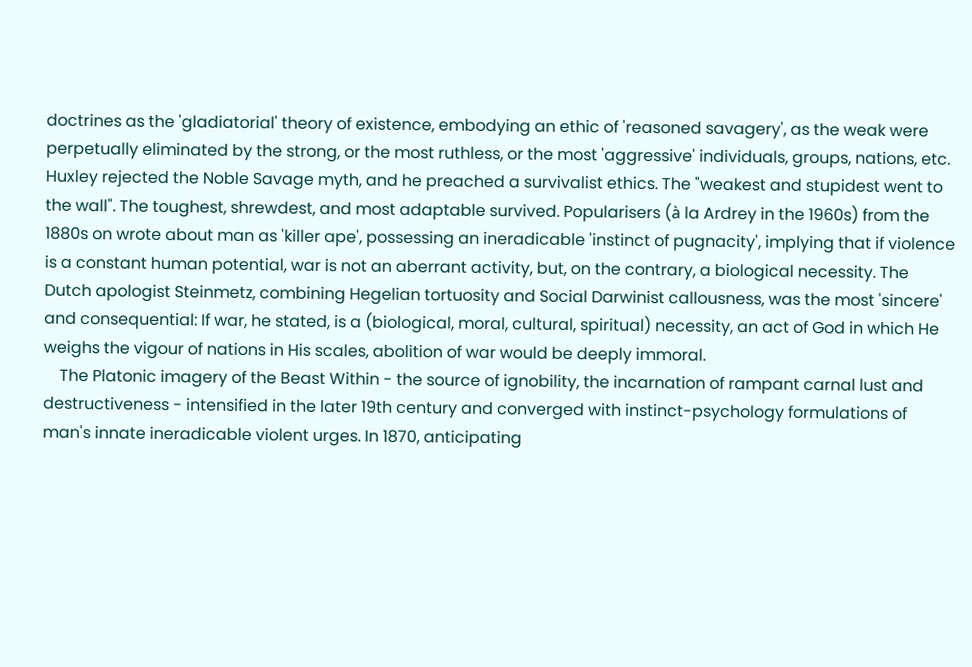doctrines as the 'gladiatorial' theory of existence, embodying an ethic of 'reasoned savagery', as the weak were perpetually eliminated by the strong, or the most ruthless, or the most 'aggressive' individuals, groups, nations, etc. Huxley rejected the Noble Savage myth, and he preached a survivalist ethics. The "weakest and stupidest went to the wall". The toughest, shrewdest, and most adaptable survived. Popularisers (à la Ardrey in the 1960s) from the 1880s on wrote about man as 'killer ape', possessing an ineradicable 'instinct of pugnacity', implying that if violence is a constant human potential, war is not an aberrant activity, but, on the contrary, a biological necessity. The Dutch apologist Steinmetz, combining Hegelian tortuosity and Social Darwinist callousness, was the most 'sincere' and consequential: If war, he stated, is a (biological, moral, cultural, spiritual) necessity, an act of God in which He weighs the vigour of nations in His scales, abolition of war would be deeply immoral.
    The Platonic imagery of the Beast Within - the source of ignobility, the incarnation of rampant carnal lust and destructiveness - intensified in the later 19th century and converged with instinct-psychology formulations of man's innate ineradicable violent urges. In 1870, anticipating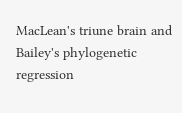MacLean's triune brain and Bailey's phylogenetic regression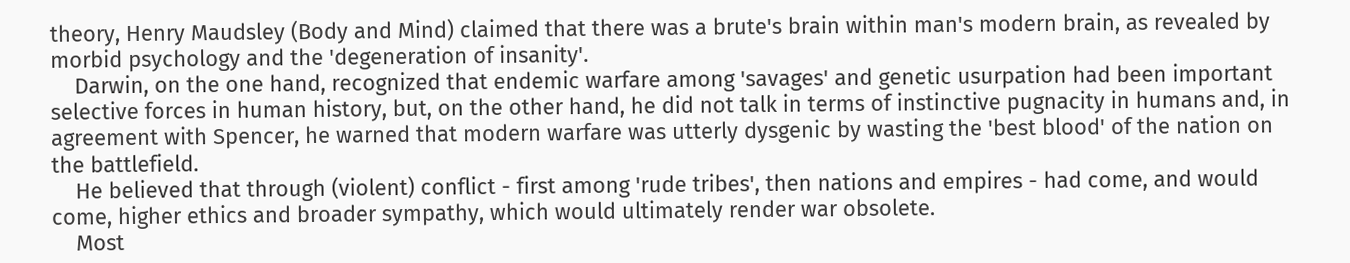theory, Henry Maudsley (Body and Mind) claimed that there was a brute's brain within man's modern brain, as revealed by morbid psychology and the 'degeneration of insanity'.
    Darwin, on the one hand, recognized that endemic warfare among 'savages' and genetic usurpation had been important selective forces in human history, but, on the other hand, he did not talk in terms of instinctive pugnacity in humans and, in agreement with Spencer, he warned that modern warfare was utterly dysgenic by wasting the 'best blood' of the nation on the battlefield.
    He believed that through (violent) conflict - first among 'rude tribes', then nations and empires - had come, and would come, higher ethics and broader sympathy, which would ultimately render war obsolete.
    Most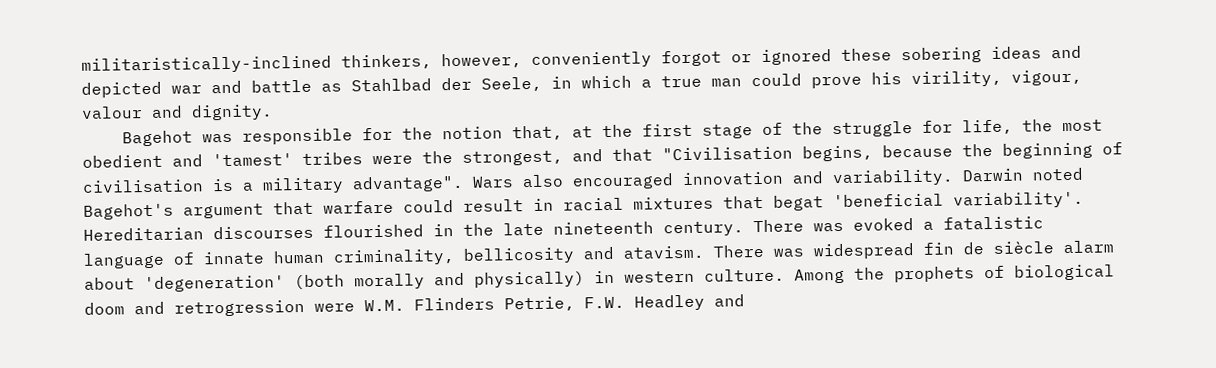militaristically-inclined thinkers, however, conveniently forgot or ignored these sobering ideas and depicted war and battle as Stahlbad der Seele, in which a true man could prove his virility, vigour, valour and dignity.
    Bagehot was responsible for the notion that, at the first stage of the struggle for life, the most obedient and 'tamest' tribes were the strongest, and that "Civilisation begins, because the beginning of civilisation is a military advantage". Wars also encouraged innovation and variability. Darwin noted Bagehot's argument that warfare could result in racial mixtures that begat 'beneficial variability'. Hereditarian discourses flourished in the late nineteenth century. There was evoked a fatalistic language of innate human criminality, bellicosity and atavism. There was widespread fin de siècle alarm about 'degeneration' (both morally and physically) in western culture. Among the prophets of biological doom and retrogression were W.M. Flinders Petrie, F.W. Headley and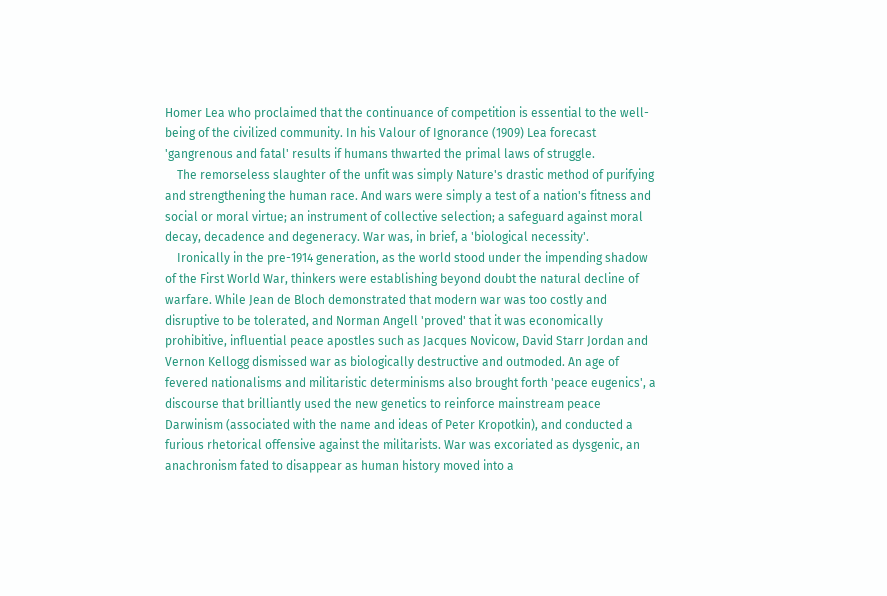Homer Lea who proclaimed that the continuance of competition is essential to the well-being of the civilized community. In his Valour of Ignorance (1909) Lea forecast 'gangrenous and fatal' results if humans thwarted the primal laws of struggle.
    The remorseless slaughter of the unfit was simply Nature's drastic method of purifying and strengthening the human race. And wars were simply a test of a nation's fitness and social or moral virtue; an instrument of collective selection; a safeguard against moral decay, decadence and degeneracy. War was, in brief, a 'biological necessity'.
    Ironically in the pre-1914 generation, as the world stood under the impending shadow of the First World War, thinkers were establishing beyond doubt the natural decline of warfare. While Jean de Bloch demonstrated that modern war was too costly and disruptive to be tolerated, and Norman Angell 'proved' that it was economically prohibitive, influential peace apostles such as Jacques Novicow, David Starr Jordan and Vernon Kellogg dismissed war as biologically destructive and outmoded. An age of fevered nationalisms and militaristic determinisms also brought forth 'peace eugenics', a discourse that brilliantly used the new genetics to reinforce mainstream peace Darwinism (associated with the name and ideas of Peter Kropotkin), and conducted a furious rhetorical offensive against the militarists. War was excoriated as dysgenic, an anachronism fated to disappear as human history moved into a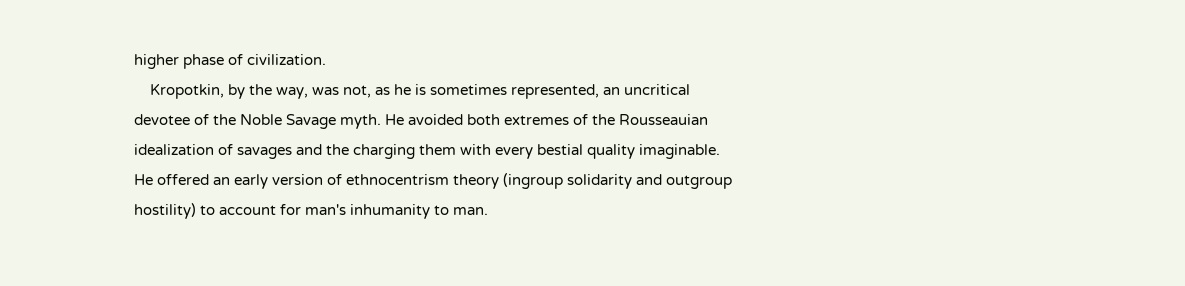higher phase of civilization.
    Kropotkin, by the way, was not, as he is sometimes represented, an uncritical devotee of the Noble Savage myth. He avoided both extremes of the Rousseauian idealization of savages and the charging them with every bestial quality imaginable. He offered an early version of ethnocentrism theory (ingroup solidarity and outgroup hostility) to account for man's inhumanity to man.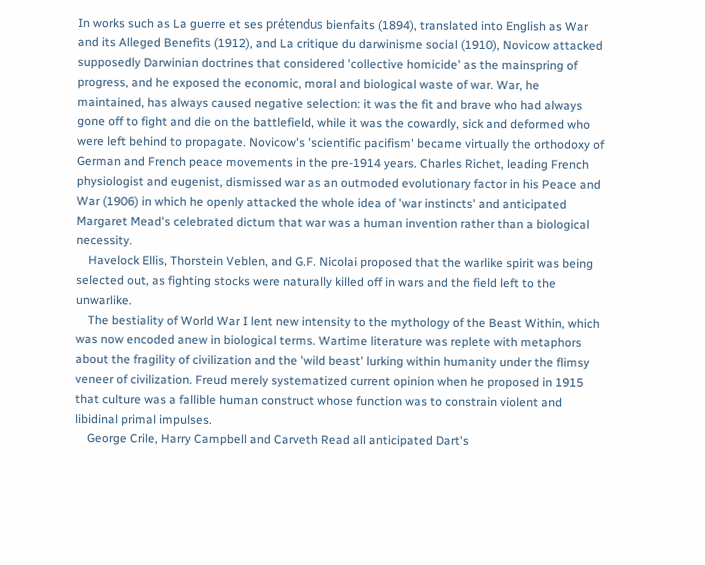In works such as La guerre et ses prétendus bienfaits (1894), translated into English as War and its Alleged Benefits (1912), and La critique du darwinisme social (1910), Novicow attacked supposedly Darwinian doctrines that considered 'collective homicide' as the mainspring of progress, and he exposed the economic, moral and biological waste of war. War, he maintained, has always caused negative selection: it was the fit and brave who had always gone off to fight and die on the battlefield, while it was the cowardly, sick and deformed who were left behind to propagate. Novicow's 'scientific pacifism' became virtually the orthodoxy of German and French peace movements in the pre-1914 years. Charles Richet, leading French physiologist and eugenist, dismissed war as an outmoded evolutionary factor in his Peace and War (1906) in which he openly attacked the whole idea of 'war instincts' and anticipated Margaret Mead's celebrated dictum that war was a human invention rather than a biological necessity.
    Havelock Ellis, Thorstein Veblen, and G.F. Nicolai proposed that the warlike spirit was being selected out, as fighting stocks were naturally killed off in wars and the field left to the unwarlike.
    The bestiality of World War I lent new intensity to the mythology of the Beast Within, which was now encoded anew in biological terms. Wartime literature was replete with metaphors about the fragility of civilization and the 'wild beast' lurking within humanity under the flimsy veneer of civilization. Freud merely systematized current opinion when he proposed in 1915 that culture was a fallible human construct whose function was to constrain violent and libidinal primal impulses.
    George Crile, Harry Campbell and Carveth Read all anticipated Dart's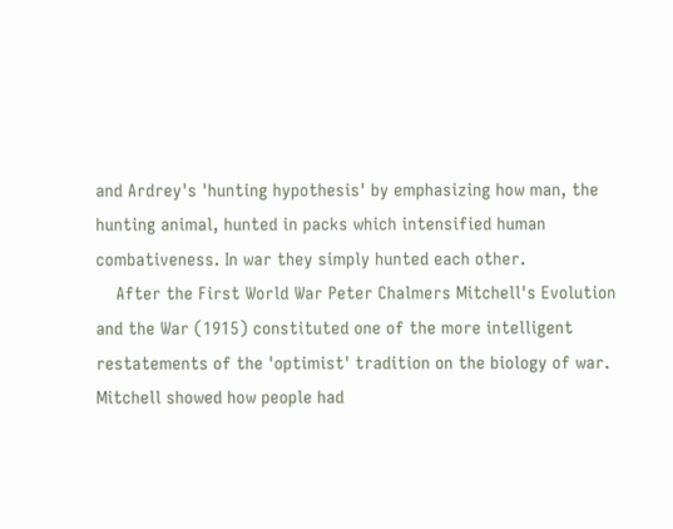and Ardrey's 'hunting hypothesis' by emphasizing how man, the hunting animal, hunted in packs which intensified human combativeness. In war they simply hunted each other.
    After the First World War Peter Chalmers Mitchell's Evolution and the War (1915) constituted one of the more intelligent restatements of the 'optimist' tradition on the biology of war. Mitchell showed how people had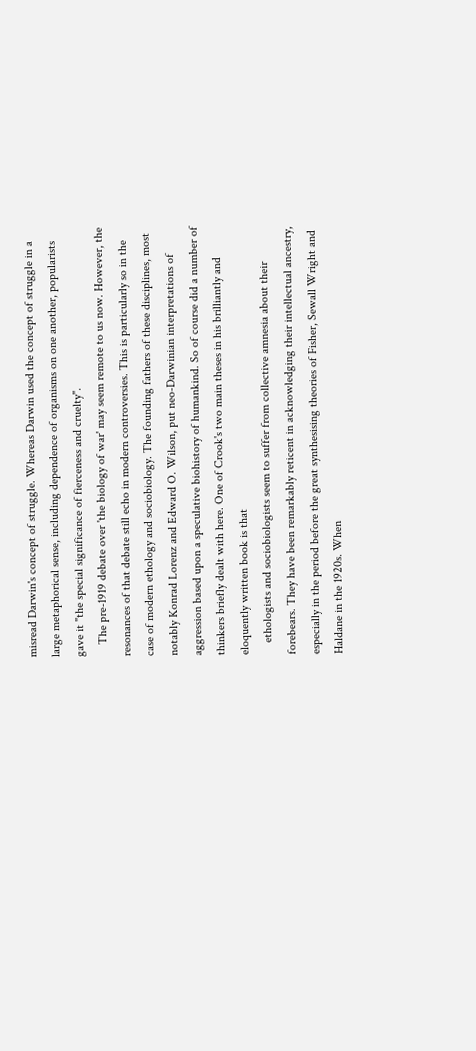misread Darwin's concept of struggle. Whereas Darwin used the concept of struggle in a large metaphorical sense, including dependence of organisms on one another, popularists gave it "the special significance of fierceness and cruelty".
    The pre-1919 debate over 'the biology of war' may seem remote to us now. However, the resonances of that debate still echo in modern controversies. This is particularly so in the case of modern ethology and sociobiology. The founding fathers of these disciplines, most notably Konrad Lorenz and Edward O. Wilson, put neo-Darwinian interpretations of aggression based upon a speculative biohistory of humankind. So of course did a number of thinkers briefly dealt with here. One of Crook's two main theses in his brilliantly and eloquently written book is that
    ethologists and sociobiologists seem to suffer from collective amnesia about their forebears. They have been remarkably reticent in acknowledging their intellectual ancestry, especially in the period before the great synthesising theories of Fisher, Sewall Wright and Haldane in the 1920s. When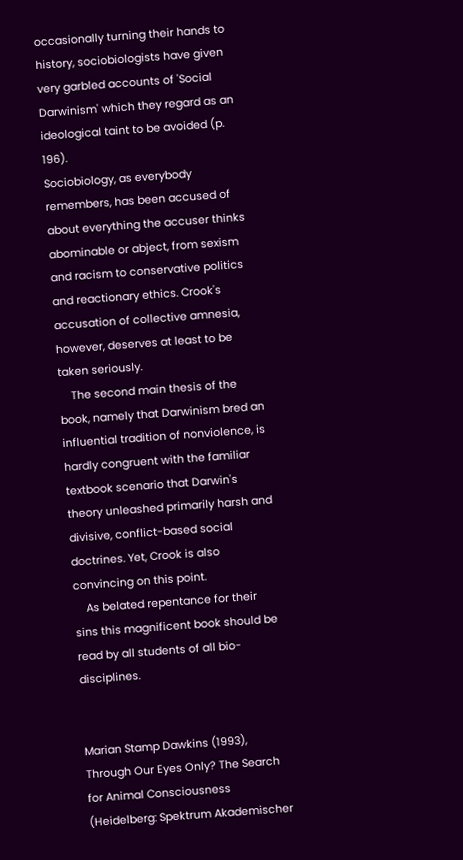occasionally turning their hands to history, sociobiologists have given very garbled accounts of 'Social Darwinism' which they regard as an ideological taint to be avoided (p. 196).
Sociobiology, as everybody remembers, has been accused of about everything the accuser thinks abominable or abject, from sexism and racism to conservative politics and reactionary ethics. Crook's accusation of collective amnesia, however, deserves at least to be taken seriously.
    The second main thesis of the book, namely that Darwinism bred an influential tradition of nonviolence, is hardly congruent with the familiar textbook scenario that Darwin's theory unleashed primarily harsh and divisive, conflict-based social doctrines. Yet, Crook is also convincing on this point.
    As belated repentance for their sins this magnificent book should be read by all students of all bio-disciplines.


Marian Stamp Dawkins (1993), Through Our Eyes Only? The Search for Animal Consciousness (Heidelberg: Spektrum Akademischer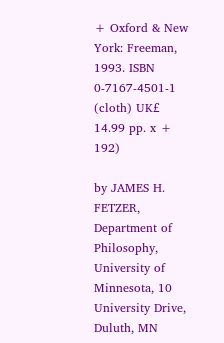+ Oxford & New York: Freeman, 1993. ISBN 0-7167-4501-1 (cloth) UK£ 14.99 pp. x + 192)

by JAMES H. FETZER, Department of Philosophy, University of Minnesota, 10 University Drive, Duluth, MN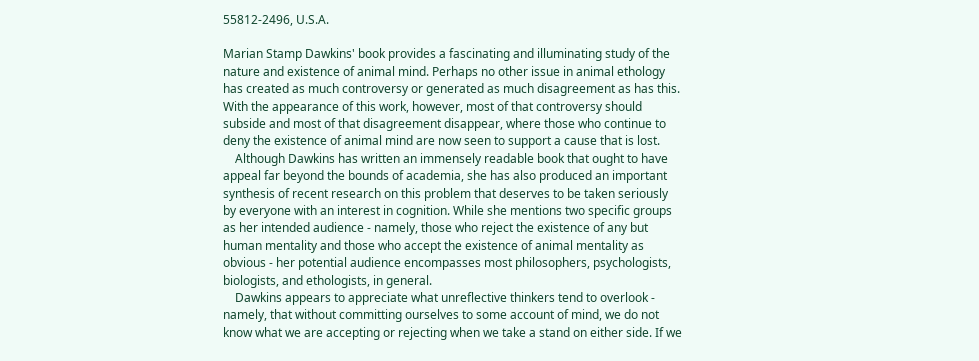55812-2496, U.S.A.

Marian Stamp Dawkins' book provides a fascinating and illuminating study of the nature and existence of animal mind. Perhaps no other issue in animal ethology has created as much controversy or generated as much disagreement as has this. With the appearance of this work, however, most of that controversy should subside and most of that disagreement disappear, where those who continue to deny the existence of animal mind are now seen to support a cause that is lost.
    Although Dawkins has written an immensely readable book that ought to have appeal far beyond the bounds of academia, she has also produced an important synthesis of recent research on this problem that deserves to be taken seriously by everyone with an interest in cognition. While she mentions two specific groups as her intended audience - namely, those who reject the existence of any but human mentality and those who accept the existence of animal mentality as obvious - her potential audience encompasses most philosophers, psychologists, biologists, and ethologists, in general.
    Dawkins appears to appreciate what unreflective thinkers tend to overlook - namely, that without committing ourselves to some account of mind, we do not know what we are accepting or rejecting when we take a stand on either side. If we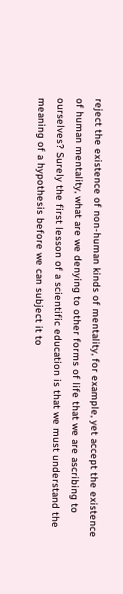reject the existence of non-human kinds of mentality, for example, yet accept the existence of human mentality, what are we denying to other forms of life that we are ascribing to ourselves? Surely the first lesson of a scientific education is that we must understand the meaning of a hypothesis before we can subject it to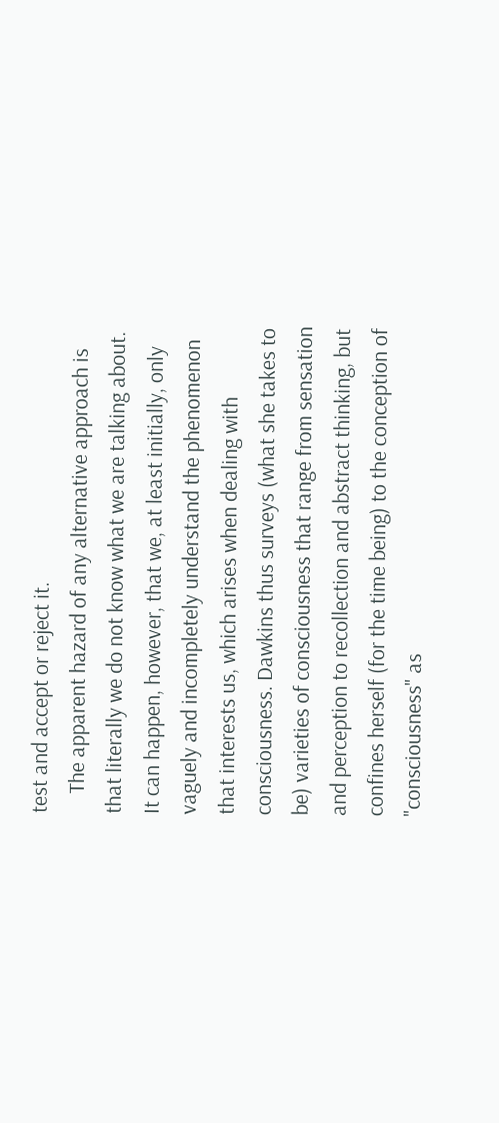test and accept or reject it.
    The apparent hazard of any alternative approach is that literally we do not know what we are talking about. It can happen, however, that we, at least initially, only vaguely and incompletely understand the phenomenon that interests us, which arises when dealing with consciousness. Dawkins thus surveys (what she takes to be) varieties of consciousness that range from sensation and perception to recollection and abstract thinking, but confines herself (for the time being) to the conception of "consciousness" as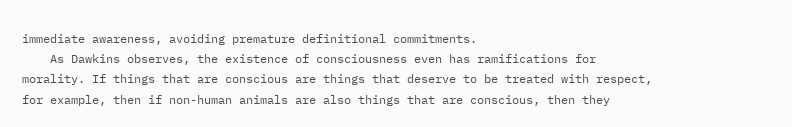immediate awareness, avoiding premature definitional commitments.
    As Dawkins observes, the existence of consciousness even has ramifications for morality. If things that are conscious are things that deserve to be treated with respect, for example, then if non-human animals are also things that are conscious, then they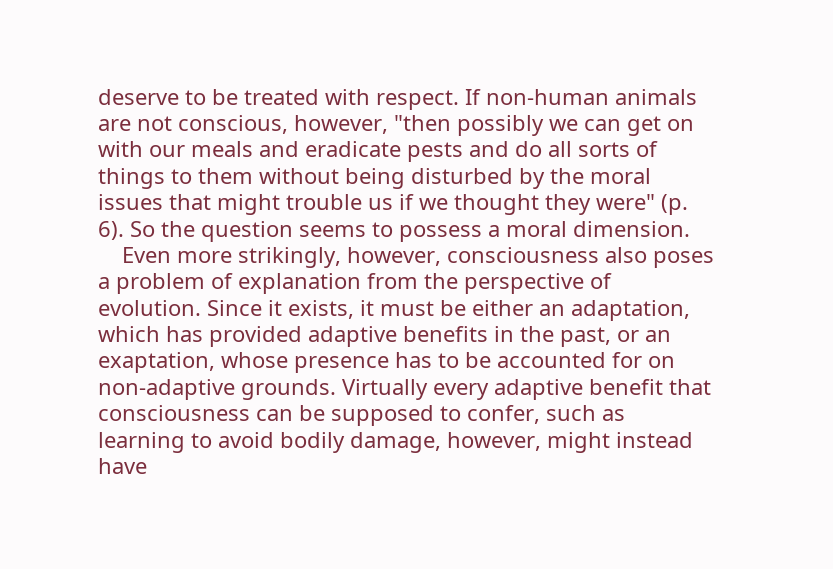deserve to be treated with respect. If non-human animals are not conscious, however, "then possibly we can get on with our meals and eradicate pests and do all sorts of things to them without being disturbed by the moral issues that might trouble us if we thought they were" (p. 6). So the question seems to possess a moral dimension.
    Even more strikingly, however, consciousness also poses a problem of explanation from the perspective of evolution. Since it exists, it must be either an adaptation, which has provided adaptive benefits in the past, or an exaptation, whose presence has to be accounted for on non-adaptive grounds. Virtually every adaptive benefit that consciousness can be supposed to confer, such as learning to avoid bodily damage, however, might instead have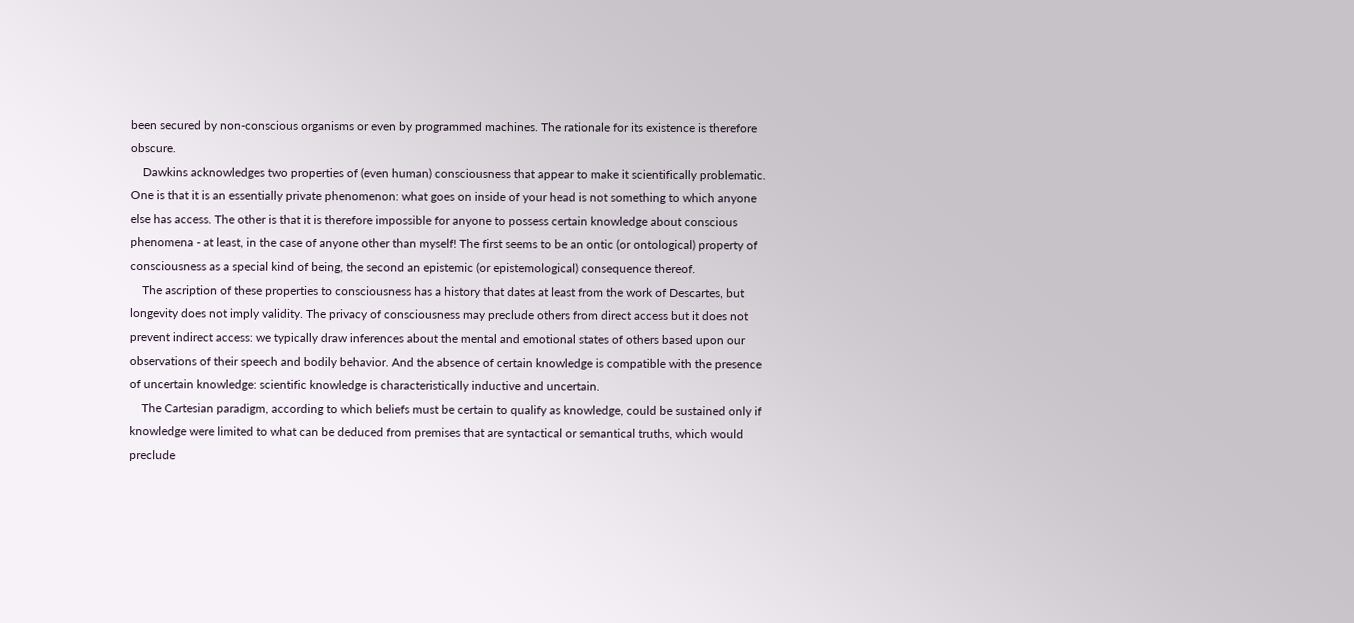been secured by non-conscious organisms or even by programmed machines. The rationale for its existence is therefore obscure.
    Dawkins acknowledges two properties of (even human) consciousness that appear to make it scientifically problematic. One is that it is an essentially private phenomenon: what goes on inside of your head is not something to which anyone else has access. The other is that it is therefore impossible for anyone to possess certain knowledge about conscious phenomena - at least, in the case of anyone other than myself! The first seems to be an ontic (or ontological) property of consciousness as a special kind of being, the second an epistemic (or epistemological) consequence thereof.
    The ascription of these properties to consciousness has a history that dates at least from the work of Descartes, but longevity does not imply validity. The privacy of consciousness may preclude others from direct access but it does not prevent indirect access: we typically draw inferences about the mental and emotional states of others based upon our observations of their speech and bodily behavior. And the absence of certain knowledge is compatible with the presence of uncertain knowledge: scientific knowledge is characteristically inductive and uncertain.
    The Cartesian paradigm, according to which beliefs must be certain to qualify as knowledge, could be sustained only if knowledge were limited to what can be deduced from premises that are syntactical or semantical truths, which would preclude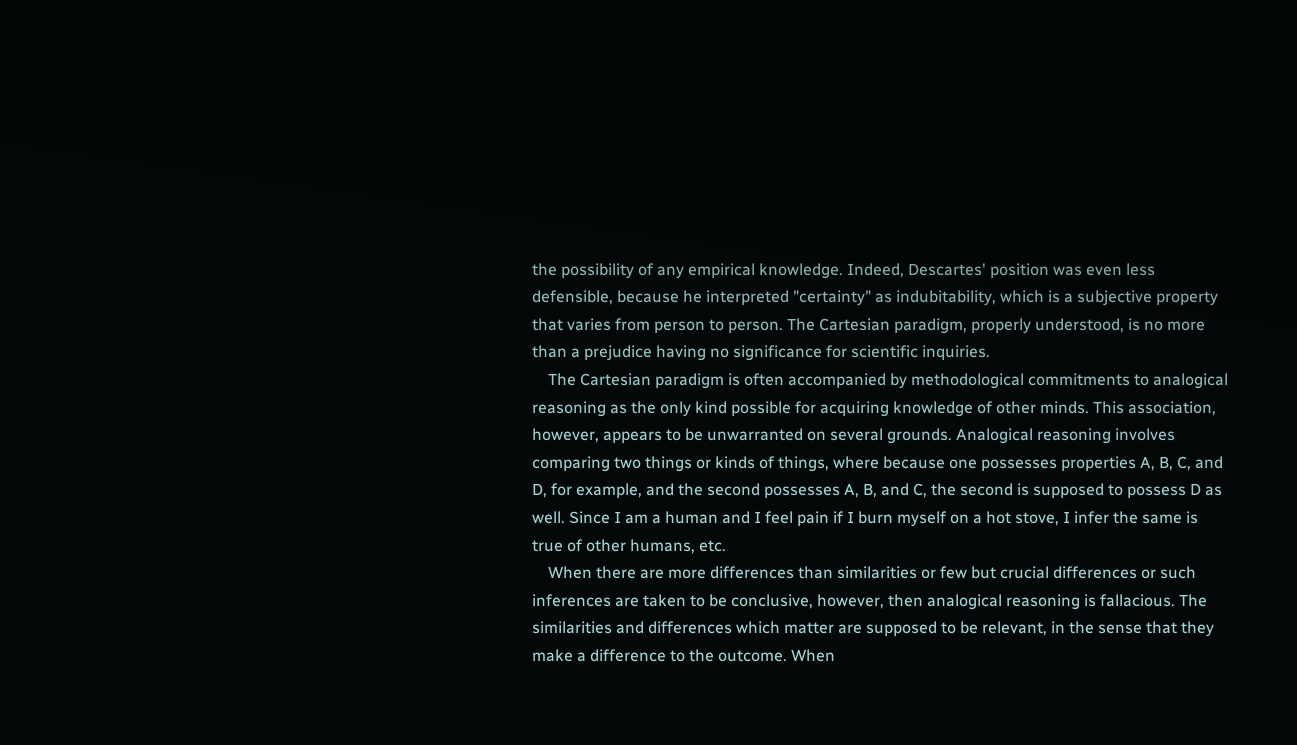the possibility of any empirical knowledge. Indeed, Descartes' position was even less defensible, because he interpreted "certainty" as indubitability, which is a subjective property that varies from person to person. The Cartesian paradigm, properly understood, is no more than a prejudice having no significance for scientific inquiries.
    The Cartesian paradigm is often accompanied by methodological commitments to analogical reasoning as the only kind possible for acquiring knowledge of other minds. This association, however, appears to be unwarranted on several grounds. Analogical reasoning involves comparing two things or kinds of things, where because one possesses properties A, B, C, and D, for example, and the second possesses A, B, and C, the second is supposed to possess D as well. Since I am a human and I feel pain if I burn myself on a hot stove, I infer the same is true of other humans, etc.
    When there are more differences than similarities or few but crucial differences or such inferences are taken to be conclusive, however, then analogical reasoning is fallacious. The similarities and differences which matter are supposed to be relevant, in the sense that they make a difference to the outcome. When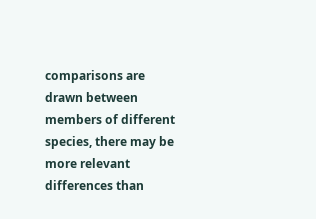comparisons are drawn between members of different species, there may be more relevant differences than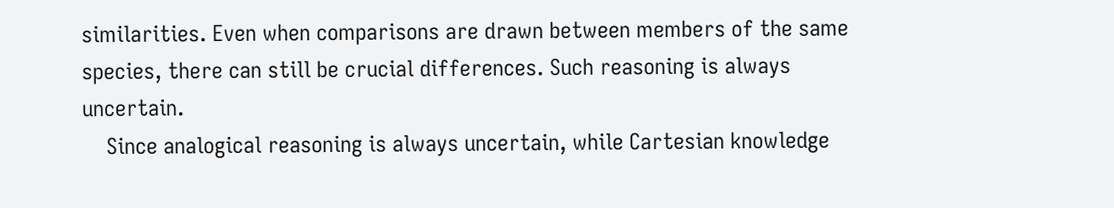similarities. Even when comparisons are drawn between members of the same species, there can still be crucial differences. Such reasoning is always uncertain.
    Since analogical reasoning is always uncertain, while Cartesian knowledge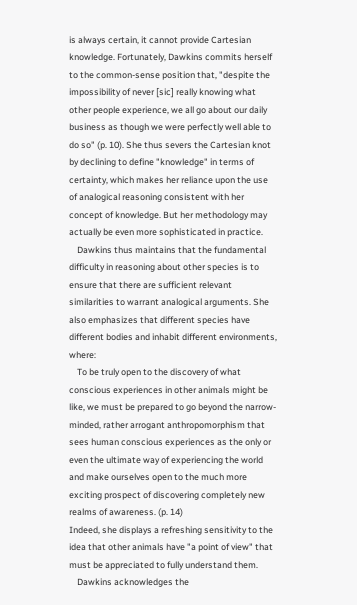is always certain, it cannot provide Cartesian knowledge. Fortunately, Dawkins commits herself to the common-sense position that, "despite the impossibility of never [sic] really knowing what other people experience, we all go about our daily business as though we were perfectly well able to do so" (p. 10). She thus severs the Cartesian knot by declining to define "knowledge" in terms of certainty, which makes her reliance upon the use of analogical reasoning consistent with her concept of knowledge. But her methodology may actually be even more sophisticated in practice.
    Dawkins thus maintains that the fundamental difficulty in reasoning about other species is to ensure that there are sufficient relevant similarities to warrant analogical arguments. She also emphasizes that different species have different bodies and inhabit different environments, where:
    To be truly open to the discovery of what conscious experiences in other animals might be like, we must be prepared to go beyond the narrow-minded, rather arrogant anthropomorphism that sees human conscious experiences as the only or even the ultimate way of experiencing the world and make ourselves open to the much more exciting prospect of discovering completely new realms of awareness. (p. 14)
Indeed, she displays a refreshing sensitivity to the idea that other animals have "a point of view" that must be appreciated to fully understand them.
    Dawkins acknowledges the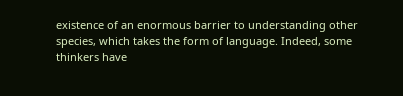existence of an enormous barrier to understanding other species, which takes the form of language. Indeed, some thinkers have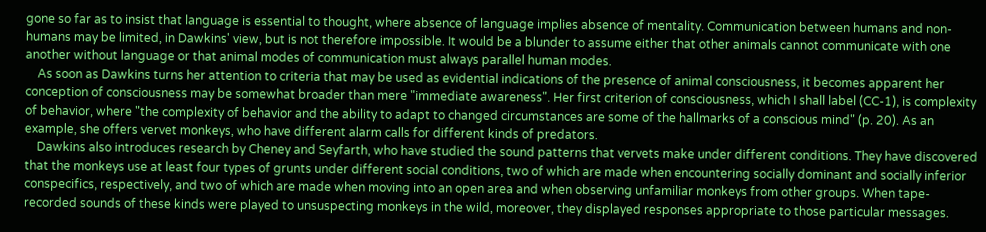gone so far as to insist that language is essential to thought, where absence of language implies absence of mentality. Communication between humans and non-humans may be limited, in Dawkins' view, but is not therefore impossible. It would be a blunder to assume either that other animals cannot communicate with one another without language or that animal modes of communication must always parallel human modes.
    As soon as Dawkins turns her attention to criteria that may be used as evidential indications of the presence of animal consciousness, it becomes apparent her conception of consciousness may be somewhat broader than mere "immediate awareness". Her first criterion of consciousness, which I shall label (CC-1), is complexity of behavior, where "the complexity of behavior and the ability to adapt to changed circumstances are some of the hallmarks of a conscious mind" (p. 20). As an example, she offers vervet monkeys, who have different alarm calls for different kinds of predators.
    Dawkins also introduces research by Cheney and Seyfarth, who have studied the sound patterns that vervets make under different conditions. They have discovered that the monkeys use at least four types of grunts under different social conditions, two of which are made when encountering socially dominant and socially inferior conspecifics, respectively, and two of which are made when moving into an open area and when observing unfamiliar monkeys from other groups. When tape- recorded sounds of these kinds were played to unsuspecting monkeys in the wild, moreover, they displayed responses appropriate to those particular messages.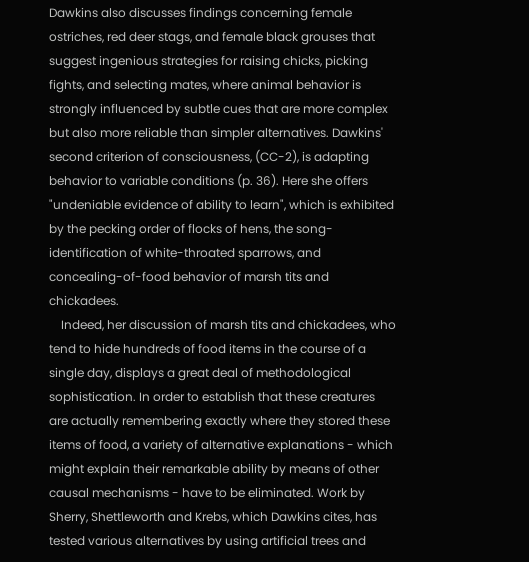Dawkins also discusses findings concerning female ostriches, red deer stags, and female black grouses that suggest ingenious strategies for raising chicks, picking fights, and selecting mates, where animal behavior is strongly influenced by subtle cues that are more complex but also more reliable than simpler alternatives. Dawkins' second criterion of consciousness, (CC-2), is adapting behavior to variable conditions (p. 36). Here she offers "undeniable evidence of ability to learn", which is exhibited by the pecking order of flocks of hens, the song- identification of white-throated sparrows, and concealing-of-food behavior of marsh tits and chickadees.
    Indeed, her discussion of marsh tits and chickadees, who tend to hide hundreds of food items in the course of a single day, displays a great deal of methodological sophistication. In order to establish that these creatures are actually remembering exactly where they stored these items of food, a variety of alternative explanations - which might explain their remarkable ability by means of other causal mechanisms - have to be eliminated. Work by Sherry, Shettleworth and Krebs, which Dawkins cites, has tested various alternatives by using artificial trees and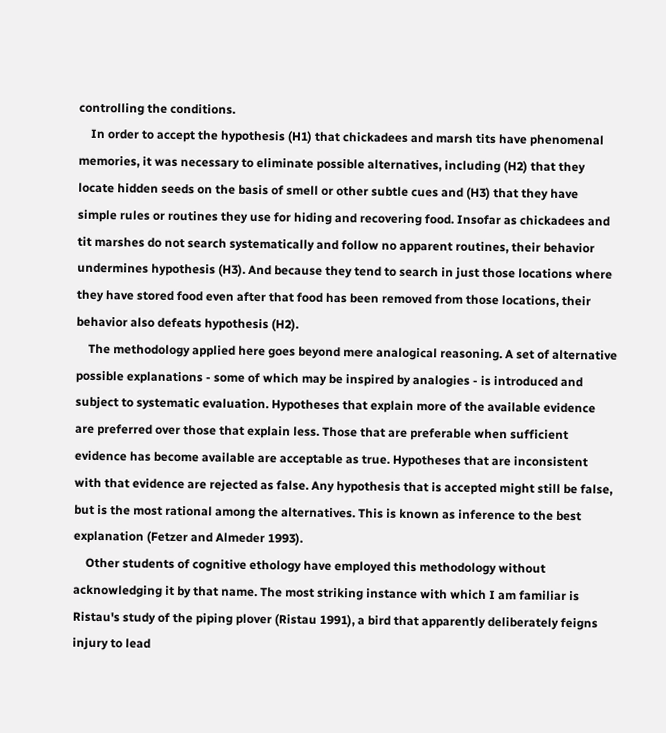controlling the conditions.
    In order to accept the hypothesis (H1) that chickadees and marsh tits have phenomenal memories, it was necessary to eliminate possible alternatives, including (H2) that they locate hidden seeds on the basis of smell or other subtle cues and (H3) that they have simple rules or routines they use for hiding and recovering food. Insofar as chickadees and tit marshes do not search systematically and follow no apparent routines, their behavior undermines hypothesis (H3). And because they tend to search in just those locations where they have stored food even after that food has been removed from those locations, their behavior also defeats hypothesis (H2).
    The methodology applied here goes beyond mere analogical reasoning. A set of alternative possible explanations - some of which may be inspired by analogies - is introduced and subject to systematic evaluation. Hypotheses that explain more of the available evidence are preferred over those that explain less. Those that are preferable when sufficient evidence has become available are acceptable as true. Hypotheses that are inconsistent with that evidence are rejected as false. Any hypothesis that is accepted might still be false, but is the most rational among the alternatives. This is known as inference to the best explanation (Fetzer and Almeder 1993).
    Other students of cognitive ethology have employed this methodology without acknowledging it by that name. The most striking instance with which I am familiar is Ristau's study of the piping plover (Ristau 1991), a bird that apparently deliberately feigns injury to lead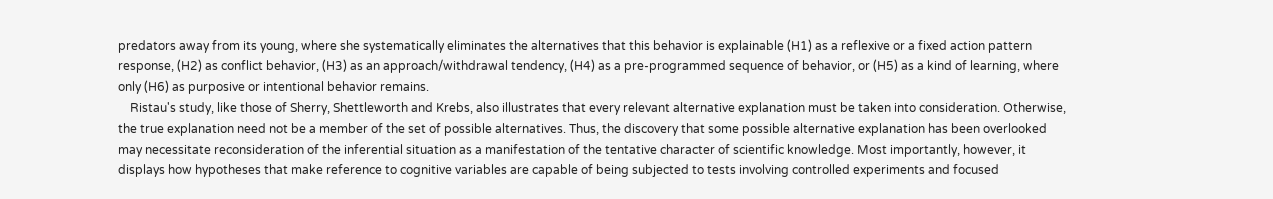predators away from its young, where she systematically eliminates the alternatives that this behavior is explainable (H1) as a reflexive or a fixed action pattern response, (H2) as conflict behavior, (H3) as an approach/withdrawal tendency, (H4) as a pre-programmed sequence of behavior, or (H5) as a kind of learning, where only (H6) as purposive or intentional behavior remains.
    Ristau's study, like those of Sherry, Shettleworth and Krebs, also illustrates that every relevant alternative explanation must be taken into consideration. Otherwise, the true explanation need not be a member of the set of possible alternatives. Thus, the discovery that some possible alternative explanation has been overlooked may necessitate reconsideration of the inferential situation as a manifestation of the tentative character of scientific knowledge. Most importantly, however, it displays how hypotheses that make reference to cognitive variables are capable of being subjected to tests involving controlled experiments and focused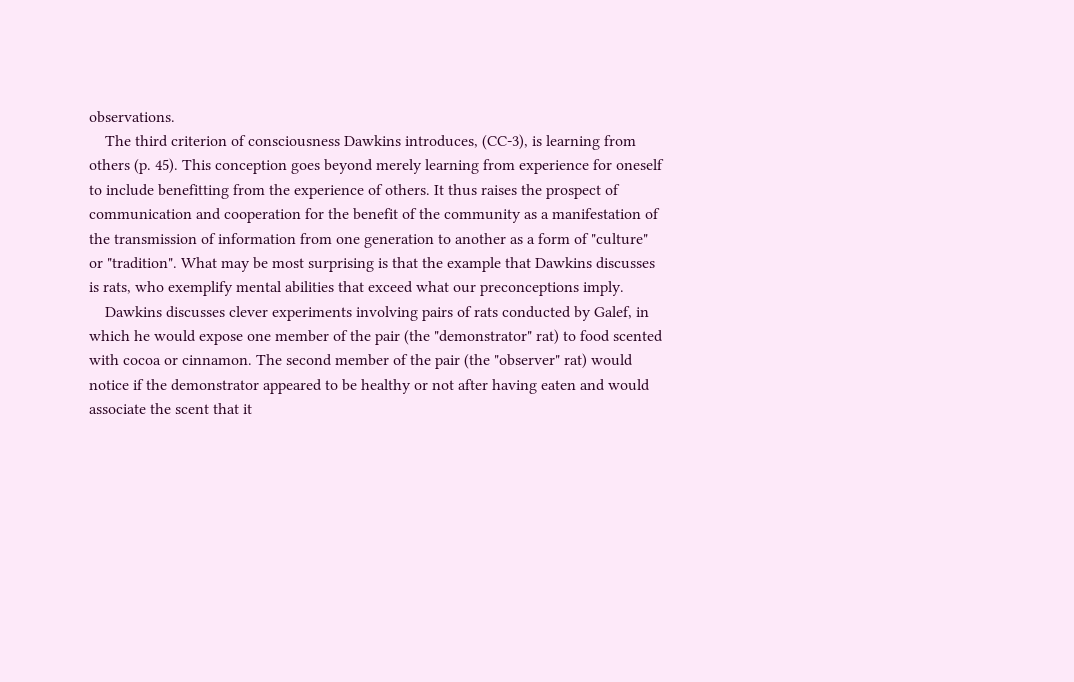observations.
    The third criterion of consciousness Dawkins introduces, (CC-3), is learning from others (p. 45). This conception goes beyond merely learning from experience for oneself to include benefitting from the experience of others. It thus raises the prospect of communication and cooperation for the benefit of the community as a manifestation of the transmission of information from one generation to another as a form of "culture" or "tradition". What may be most surprising is that the example that Dawkins discusses is rats, who exemplify mental abilities that exceed what our preconceptions imply.
    Dawkins discusses clever experiments involving pairs of rats conducted by Galef, in which he would expose one member of the pair (the "demonstrator" rat) to food scented with cocoa or cinnamon. The second member of the pair (the "observer" rat) would notice if the demonstrator appeared to be healthy or not after having eaten and would associate the scent that it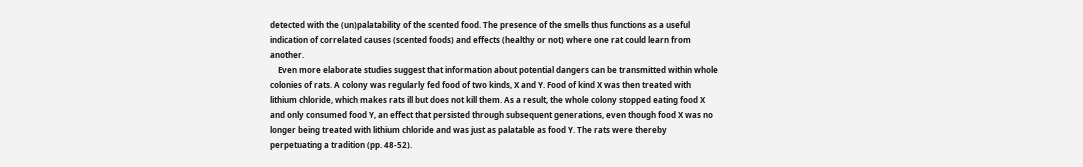detected with the (un)palatability of the scented food. The presence of the smells thus functions as a useful indication of correlated causes (scented foods) and effects (healthy or not) where one rat could learn from another.
    Even more elaborate studies suggest that information about potential dangers can be transmitted within whole colonies of rats. A colony was regularly fed food of two kinds, X and Y. Food of kind X was then treated with lithium chloride, which makes rats ill but does not kill them. As a result, the whole colony stopped eating food X and only consumed food Y, an effect that persisted through subsequent generations, even though food X was no longer being treated with lithium chloride and was just as palatable as food Y. The rats were thereby perpetuating a tradition (pp. 48-52).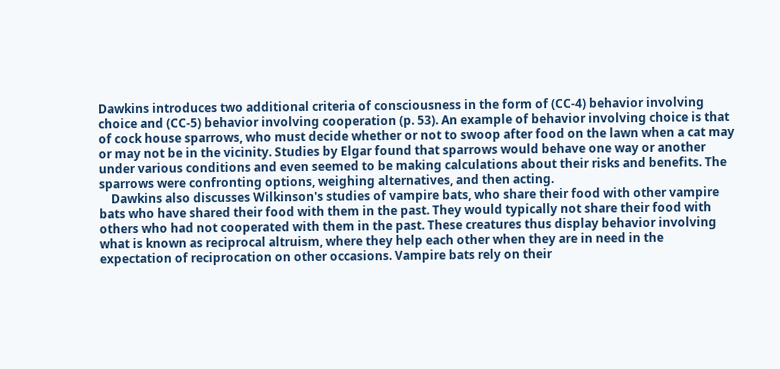Dawkins introduces two additional criteria of consciousness in the form of (CC-4) behavior involving choice and (CC-5) behavior involving cooperation (p. 53). An example of behavior involving choice is that of cock house sparrows, who must decide whether or not to swoop after food on the lawn when a cat may or may not be in the vicinity. Studies by Elgar found that sparrows would behave one way or another under various conditions and even seemed to be making calculations about their risks and benefits. The sparrows were confronting options, weighing alternatives, and then acting.
    Dawkins also discusses Wilkinson's studies of vampire bats, who share their food with other vampire bats who have shared their food with them in the past. They would typically not share their food with others who had not cooperated with them in the past. These creatures thus display behavior involving what is known as reciprocal altruism, where they help each other when they are in need in the expectation of reciprocation on other occasions. Vampire bats rely on their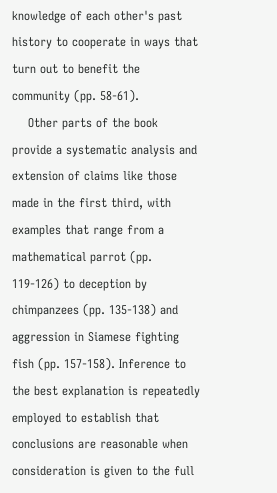knowledge of each other's past history to cooperate in ways that turn out to benefit the community (pp. 58-61).
    Other parts of the book provide a systematic analysis and extension of claims like those made in the first third, with examples that range from a mathematical parrot (pp. 119-126) to deception by chimpanzees (pp. 135-138) and aggression in Siamese fighting fish (pp. 157-158). Inference to the best explanation is repeatedly employed to establish that conclusions are reasonable when consideration is given to the full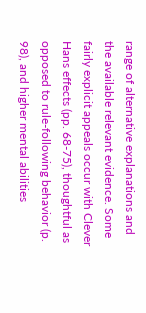range of alternative explanations and the available relevant evidence. Some fairly explicit appeals occur with Clever Hans effects (pp. 68-75), thoughtful as opposed to rule-following behavior (p. 98), and higher mental abilities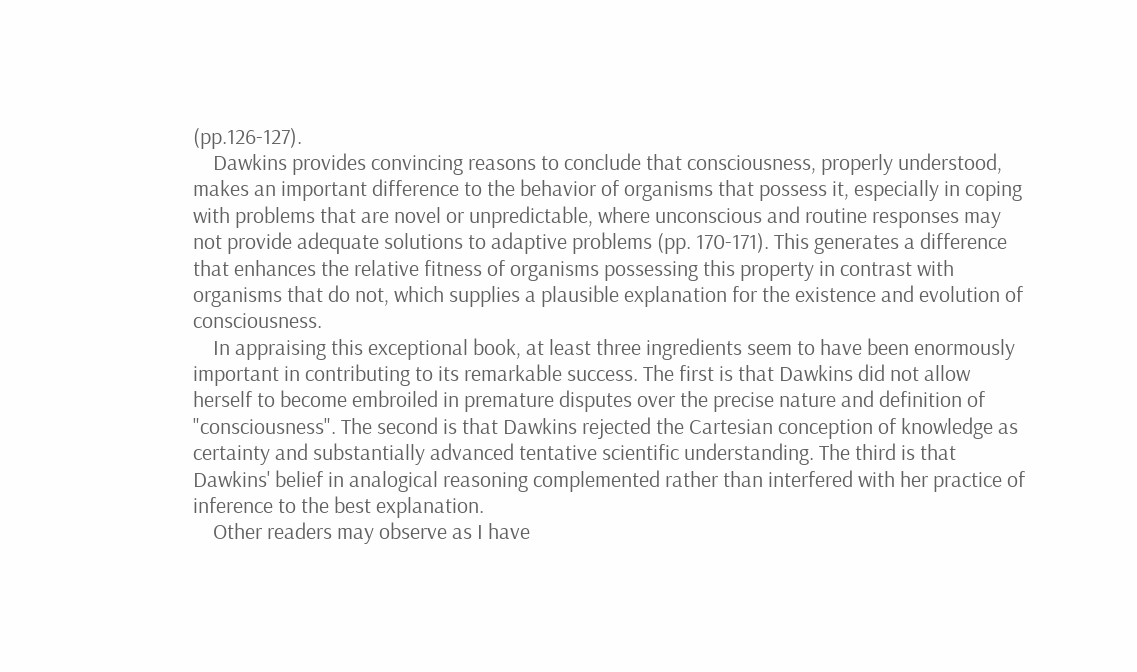(pp.126-127).
    Dawkins provides convincing reasons to conclude that consciousness, properly understood, makes an important difference to the behavior of organisms that possess it, especially in coping with problems that are novel or unpredictable, where unconscious and routine responses may not provide adequate solutions to adaptive problems (pp. 170-171). This generates a difference that enhances the relative fitness of organisms possessing this property in contrast with organisms that do not, which supplies a plausible explanation for the existence and evolution of consciousness.
    In appraising this exceptional book, at least three ingredients seem to have been enormously important in contributing to its remarkable success. The first is that Dawkins did not allow herself to become embroiled in premature disputes over the precise nature and definition of "consciousness". The second is that Dawkins rejected the Cartesian conception of knowledge as certainty and substantially advanced tentative scientific understanding. The third is that Dawkins' belief in analogical reasoning complemented rather than interfered with her practice of inference to the best explanation.
    Other readers may observe as I have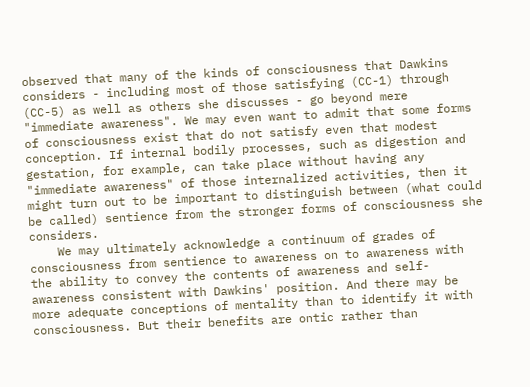observed that many of the kinds of consciousness that Dawkins considers - including most of those satisfying (CC-1) through (CC-5) as well as others she discusses - go beyond mere "immediate awareness". We may even want to admit that some forms of consciousness exist that do not satisfy even that modest conception. If internal bodily processes, such as digestion and gestation, for example, can take place without having any "immediate awareness" of those internalized activities, then it might turn out to be important to distinguish between (what could be called) sentience from the stronger forms of consciousness she considers.
    We may ultimately acknowledge a continuum of grades of consciousness from sentience to awareness on to awareness with the ability to convey the contents of awareness and self-awareness consistent with Dawkins' position. And there may be more adequate conceptions of mentality than to identify it with consciousness. But their benefits are ontic rather than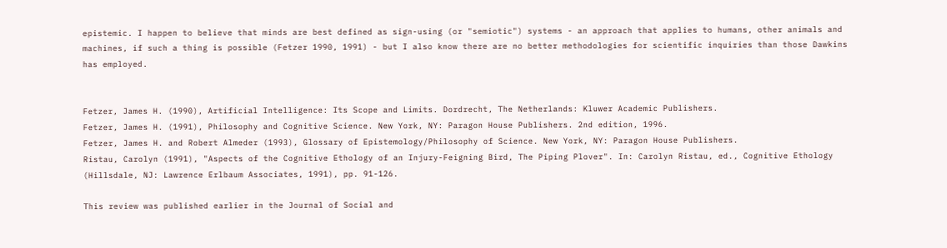epistemic. I happen to believe that minds are best defined as sign-using (or "semiotic") systems - an approach that applies to humans, other animals and machines, if such a thing is possible (Fetzer 1990, 1991) - but I also know there are no better methodologies for scientific inquiries than those Dawkins has employed.


Fetzer, James H. (1990), Artificial Intelligence: Its Scope and Limits. Dordrecht, The Netherlands: Kluwer Academic Publishers.
Fetzer, James H. (1991), Philosophy and Cognitive Science. New York, NY: Paragon House Publishers. 2nd edition, 1996.
Fetzer, James H. and Robert Almeder (1993), Glossary of Epistemology/Philosophy of Science. New York, NY: Paragon House Publishers.
Ristau, Carolyn (1991), "Aspects of the Cognitive Ethology of an Injury-Feigning Bird, The Piping Plover". In: Carolyn Ristau, ed., Cognitive Ethology (Hillsdale, NJ: Lawrence Erlbaum Associates, 1991), pp. 91-126.

This review was published earlier in the Journal of Social and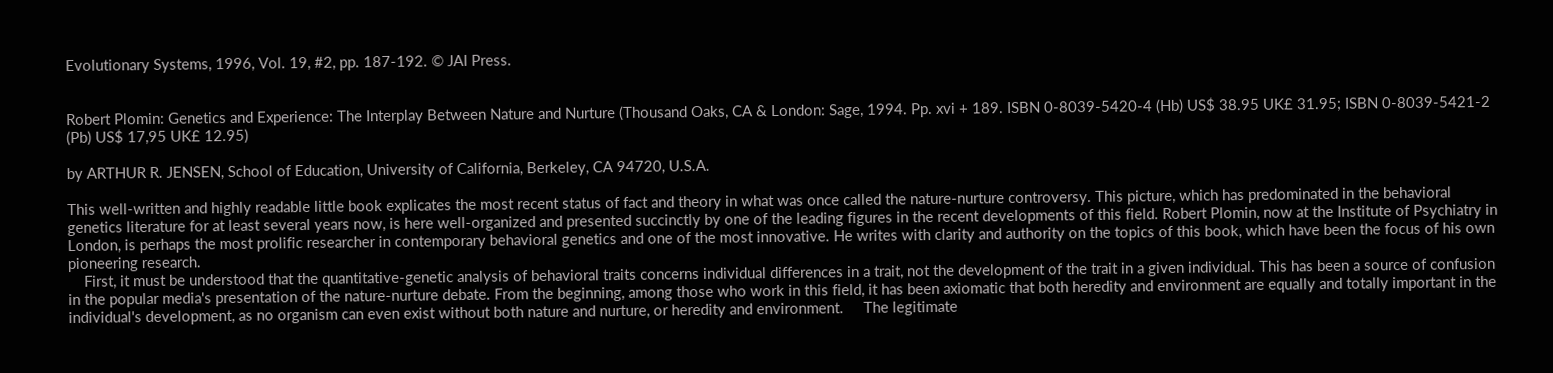Evolutionary Systems, 1996, Vol. 19, #2, pp. 187-192. © JAI Press.


Robert Plomin: Genetics and Experience: The Interplay Between Nature and Nurture (Thousand Oaks, CA & London: Sage, 1994. Pp. xvi + 189. ISBN 0-8039-5420-4 (Hb) US$ 38.95 UK£ 31.95; ISBN 0-8039-5421-2 (Pb) US$ 17,95 UK£ 12.95)

by ARTHUR R. JENSEN, School of Education, University of California, Berkeley, CA 94720, U.S.A.

This well-written and highly readable little book explicates the most recent status of fact and theory in what was once called the nature-nurture controversy. This picture, which has predominated in the behavioral genetics literature for at least several years now, is here well-organized and presented succinctly by one of the leading figures in the recent developments of this field. Robert Plomin, now at the Institute of Psychiatry in London, is perhaps the most prolific researcher in contemporary behavioral genetics and one of the most innovative. He writes with clarity and authority on the topics of this book, which have been the focus of his own pioneering research.
    First, it must be understood that the quantitative-genetic analysis of behavioral traits concerns individual differences in a trait, not the development of the trait in a given individual. This has been a source of confusion in the popular media's presentation of the nature-nurture debate. From the beginning, among those who work in this field, it has been axiomatic that both heredity and environment are equally and totally important in the individual's development, as no organism can even exist without both nature and nurture, or heredity and environment.     The legitimate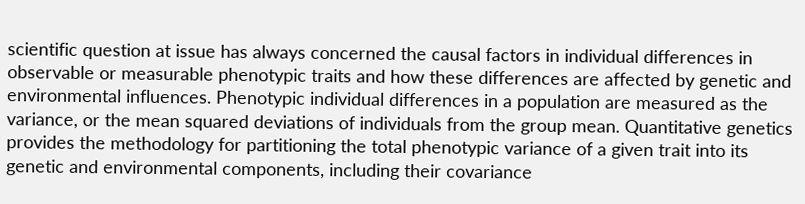scientific question at issue has always concerned the causal factors in individual differences in observable or measurable phenotypic traits and how these differences are affected by genetic and environmental influences. Phenotypic individual differences in a population are measured as the variance, or the mean squared deviations of individuals from the group mean. Quantitative genetics provides the methodology for partitioning the total phenotypic variance of a given trait into its genetic and environmental components, including their covariance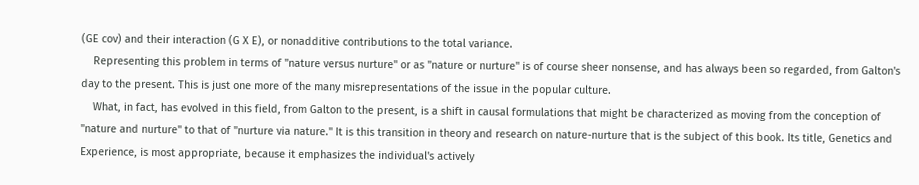(GE cov) and their interaction (G X E), or nonadditive contributions to the total variance.
    Representing this problem in terms of "nature versus nurture" or as "nature or nurture" is of course sheer nonsense, and has always been so regarded, from Galton's day to the present. This is just one more of the many misrepresentations of the issue in the popular culture.
    What, in fact, has evolved in this field, from Galton to the present, is a shift in causal formulations that might be characterized as moving from the conception of "nature and nurture" to that of "nurture via nature." It is this transition in theory and research on nature-nurture that is the subject of this book. Its title, Genetics and Experience, is most appropriate, because it emphasizes the individual's actively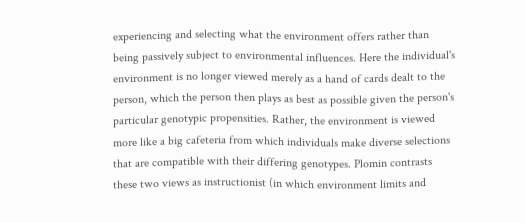experiencing and selecting what the environment offers rather than being passively subject to environmental influences. Here the individual's environment is no longer viewed merely as a hand of cards dealt to the person, which the person then plays as best as possible given the person's particular genotypic propensities. Rather, the environment is viewed more like a big cafeteria from which individuals make diverse selections that are compatible with their differing genotypes. Plomin contrasts these two views as instructionist (in which environment limits and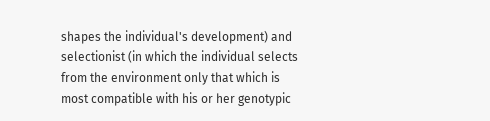shapes the individual's development) and selectionist (in which the individual selects from the environment only that which is most compatible with his or her genotypic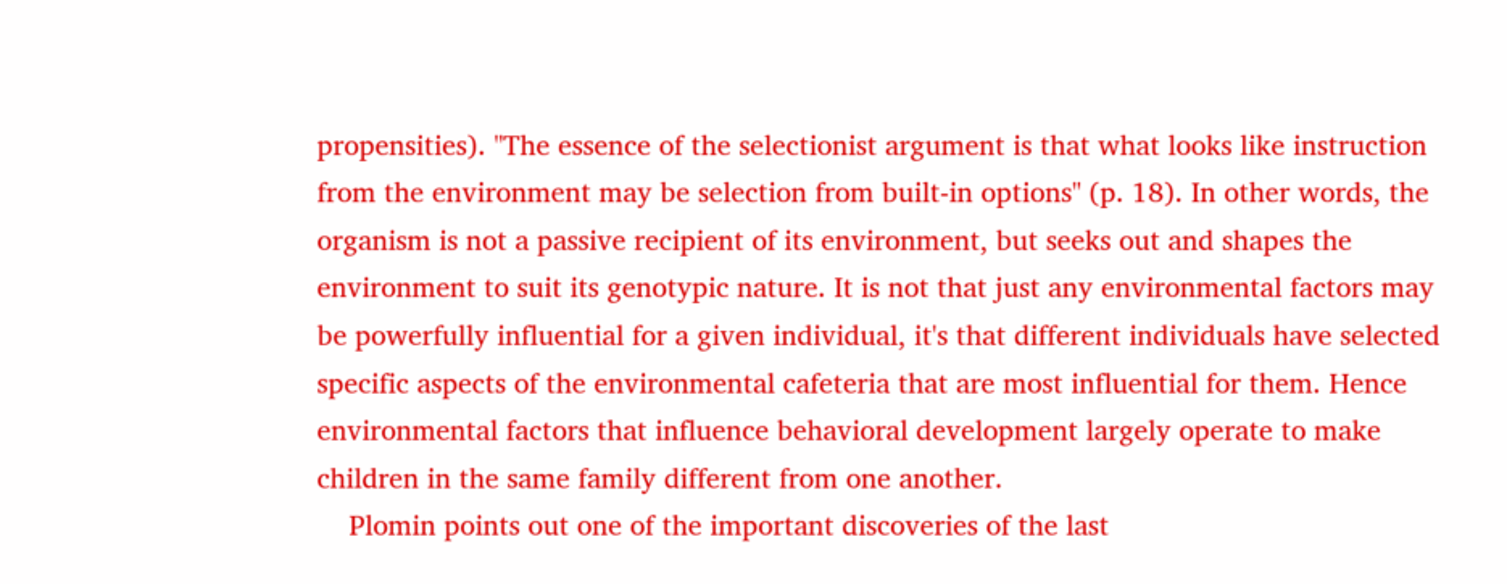propensities). "The essence of the selectionist argument is that what looks like instruction from the environment may be selection from built-in options" (p. 18). In other words, the organism is not a passive recipient of its environment, but seeks out and shapes the environment to suit its genotypic nature. It is not that just any environmental factors may be powerfully influential for a given individual, it's that different individuals have selected specific aspects of the environmental cafeteria that are most influential for them. Hence environmental factors that influence behavioral development largely operate to make children in the same family different from one another.
    Plomin points out one of the important discoveries of the last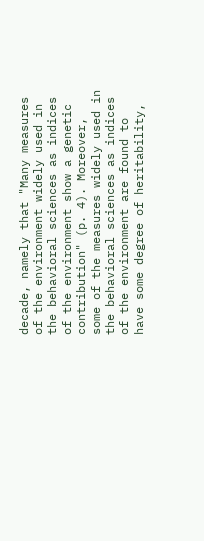decade, namely that "Many measures of the environment widely used in the behavioral sciences as indices of the environment show a genetic contribution" (p. 4). Moreover, some of the measures widely used in the behavioral sciences as indices of the environment are found to have some degree of heritability,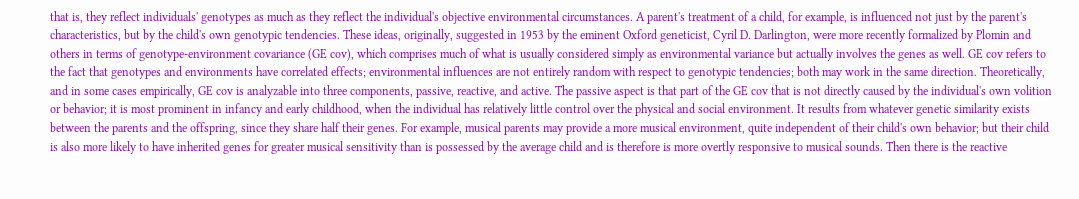that is, they reflect individuals' genotypes as much as they reflect the individual's objective environmental circumstances. A parent's treatment of a child, for example, is influenced not just by the parent's characteristics, but by the child's own genotypic tendencies. These ideas, originally, suggested in 1953 by the eminent Oxford geneticist, Cyril D. Darlington, were more recently formalized by Plomin and others in terms of genotype-environment covariance (GE cov), which comprises much of what is usually considered simply as environmental variance but actually involves the genes as well. GE cov refers to the fact that genotypes and environments have correlated effects; environmental influences are not entirely random with respect to genotypic tendencies; both may work in the same direction. Theoretically, and in some cases empirically, GE cov is analyzable into three components, passive, reactive, and active. The passive aspect is that part of the GE cov that is not directly caused by the individual's own volition or behavior; it is most prominent in infancy and early childhood, when the individual has relatively little control over the physical and social environment. It results from whatever genetic similarity exists between the parents and the offspring, since they share half their genes. For example, musical parents may provide a more musical environment, quite independent of their child's own behavior; but their child is also more likely to have inherited genes for greater musical sensitivity than is possessed by the average child and is therefore is more overtly responsive to musical sounds. Then there is the reactive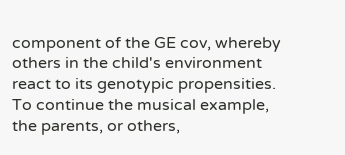component of the GE cov, whereby others in the child's environment react to its genotypic propensities. To continue the musical example, the parents, or others,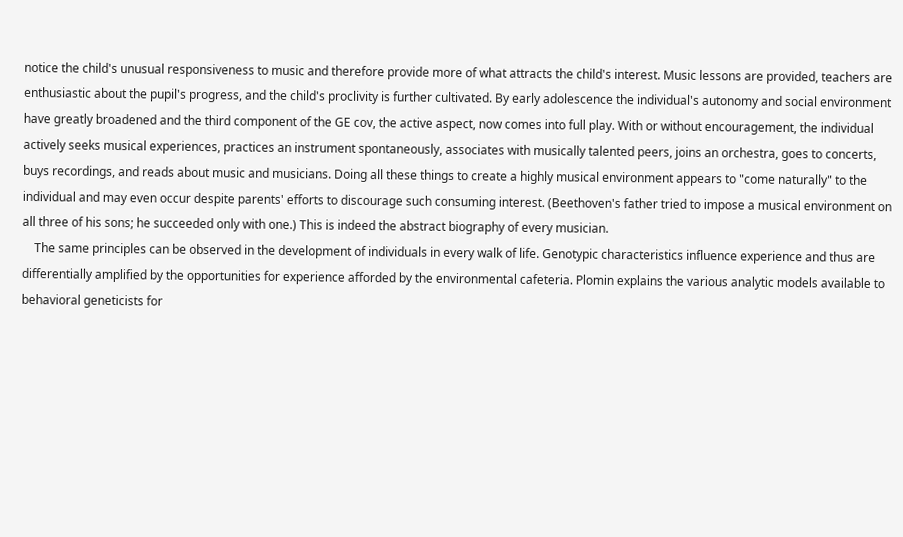notice the child's unusual responsiveness to music and therefore provide more of what attracts the child's interest. Music lessons are provided, teachers are enthusiastic about the pupil's progress, and the child's proclivity is further cultivated. By early adolescence the individual's autonomy and social environment have greatly broadened and the third component of the GE cov, the active aspect, now comes into full play. With or without encouragement, the individual actively seeks musical experiences, practices an instrument spontaneously, associates with musically talented peers, joins an orchestra, goes to concerts, buys recordings, and reads about music and musicians. Doing all these things to create a highly musical environment appears to "come naturally" to the individual and may even occur despite parents' efforts to discourage such consuming interest. (Beethoven's father tried to impose a musical environment on all three of his sons; he succeeded only with one.) This is indeed the abstract biography of every musician.
    The same principles can be observed in the development of individuals in every walk of life. Genotypic characteristics influence experience and thus are differentially amplified by the opportunities for experience afforded by the environmental cafeteria. Plomin explains the various analytic models available to behavioral geneticists for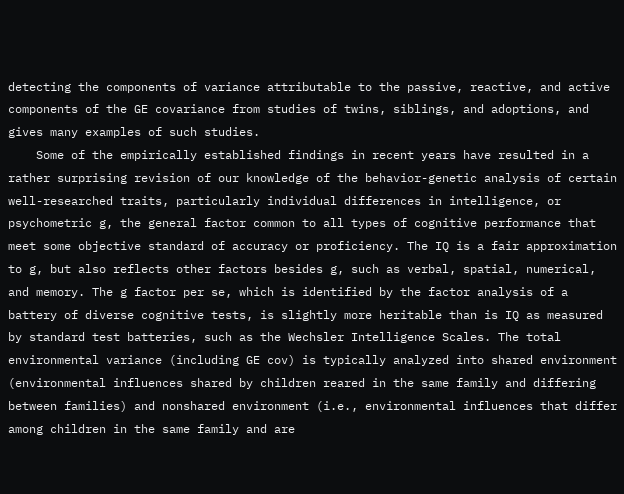detecting the components of variance attributable to the passive, reactive, and active components of the GE covariance from studies of twins, siblings, and adoptions, and gives many examples of such studies.
    Some of the empirically established findings in recent years have resulted in a rather surprising revision of our knowledge of the behavior-genetic analysis of certain well-researched traits, particularly individual differences in intelligence, or psychometric g, the general factor common to all types of cognitive performance that meet some objective standard of accuracy or proficiency. The IQ is a fair approximation to g, but also reflects other factors besides g, such as verbal, spatial, numerical, and memory. The g factor per se, which is identified by the factor analysis of a battery of diverse cognitive tests, is slightly more heritable than is IQ as measured by standard test batteries, such as the Wechsler Intelligence Scales. The total environmental variance (including GE cov) is typically analyzed into shared environment (environmental influences shared by children reared in the same family and differing between families) and nonshared environment (i.e., environmental influences that differ among children in the same family and are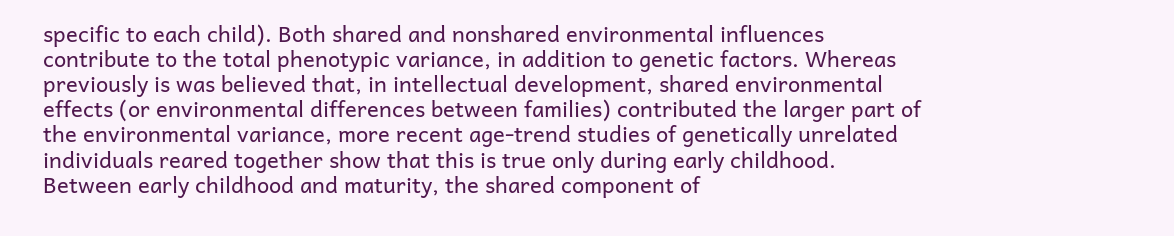specific to each child). Both shared and nonshared environmental influences contribute to the total phenotypic variance, in addition to genetic factors. Whereas previously is was believed that, in intellectual development, shared environmental effects (or environmental differences between families) contributed the larger part of the environmental variance, more recent age-trend studies of genetically unrelated individuals reared together show that this is true only during early childhood. Between early childhood and maturity, the shared component of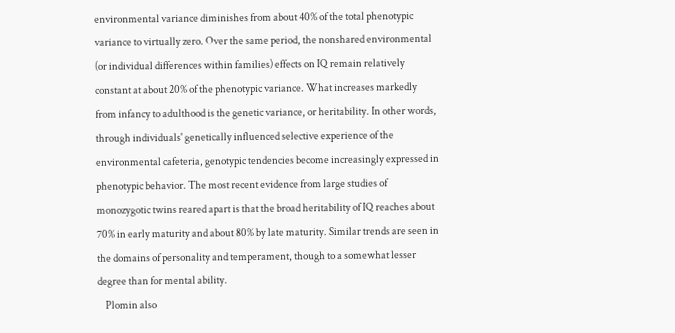environmental variance diminishes from about 40% of the total phenotypic variance to virtually zero. Over the same period, the nonshared environmental (or individual differences within families) effects on IQ remain relatively constant at about 20% of the phenotypic variance. What increases markedly from infancy to adulthood is the genetic variance, or heritability. In other words, through individuals' genetically influenced selective experience of the environmental cafeteria, genotypic tendencies become increasingly expressed in phenotypic behavior. The most recent evidence from large studies of monozygotic twins reared apart is that the broad heritability of IQ reaches about 70% in early maturity and about 80% by late maturity. Similar trends are seen in the domains of personality and temperament, though to a somewhat lesser degree than for mental ability.
    Plomin also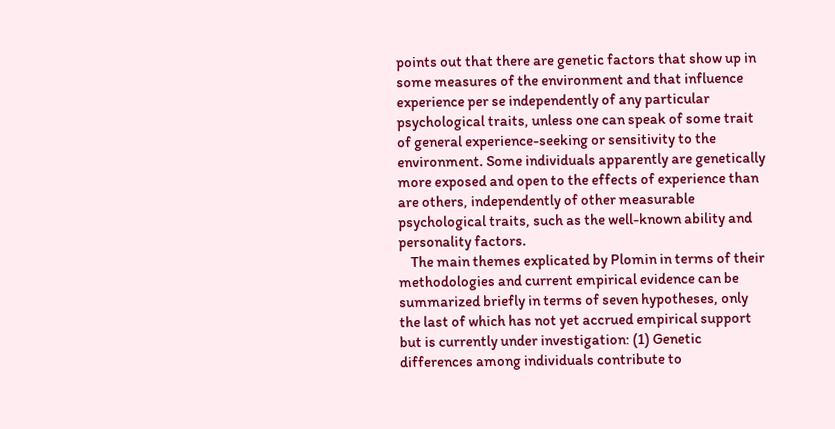points out that there are genetic factors that show up in some measures of the environment and that influence experience per se independently of any particular psychological traits, unless one can speak of some trait of general experience-seeking or sensitivity to the environment. Some individuals apparently are genetically more exposed and open to the effects of experience than are others, independently of other measurable psychological traits, such as the well-known ability and personality factors.
    The main themes explicated by Plomin in terms of their methodologies and current empirical evidence can be summarized briefly in terms of seven hypotheses, only the last of which has not yet accrued empirical support but is currently under investigation: (1) Genetic differences among individuals contribute to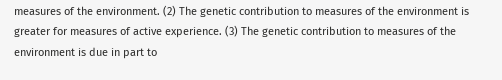measures of the environment. (2) The genetic contribution to measures of the environment is greater for measures of active experience. (3) The genetic contribution to measures of the environment is due in part to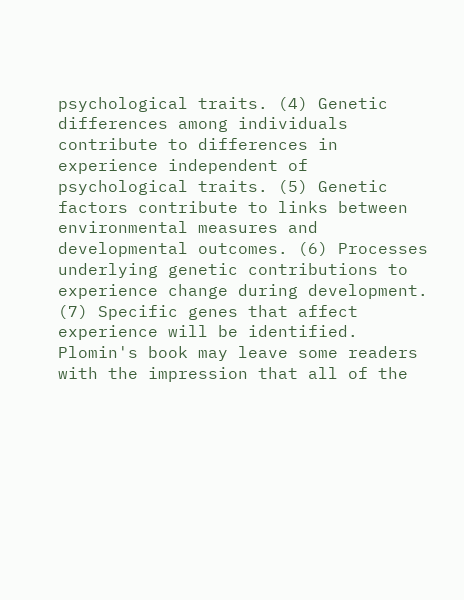psychological traits. (4) Genetic differences among individuals contribute to differences in experience independent of psychological traits. (5) Genetic factors contribute to links between environmental measures and developmental outcomes. (6) Processes underlying genetic contributions to experience change during development. (7) Specific genes that affect experience will be identified. Plomin's book may leave some readers with the impression that all of the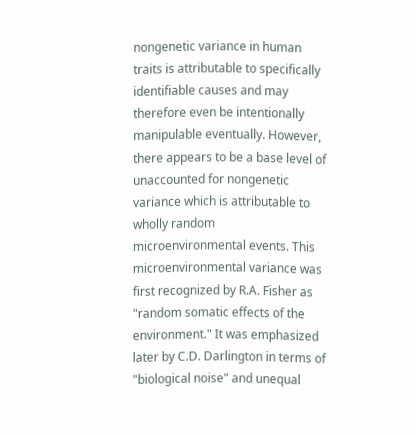nongenetic variance in human traits is attributable to specifically identifiable causes and may therefore even be intentionally manipulable eventually. However, there appears to be a base level of unaccounted for nongenetic variance which is attributable to wholly random microenvironmental events. This microenvironmental variance was first recognized by R.A. Fisher as "random somatic effects of the environment." It was emphasized later by C.D. Darlington in terms of "biological noise" and unequal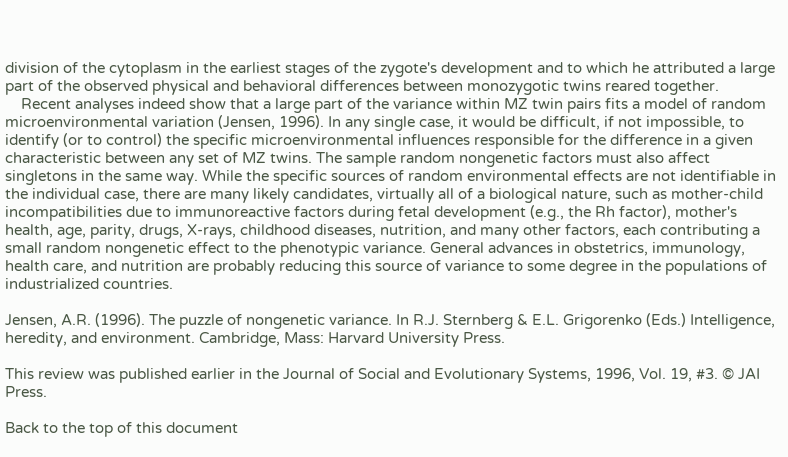division of the cytoplasm in the earliest stages of the zygote's development and to which he attributed a large part of the observed physical and behavioral differences between monozygotic twins reared together.
    Recent analyses indeed show that a large part of the variance within MZ twin pairs fits a model of random microenvironmental variation (Jensen, 1996). In any single case, it would be difficult, if not impossible, to identify (or to control) the specific microenvironmental influences responsible for the difference in a given characteristic between any set of MZ twins. The sample random nongenetic factors must also affect singletons in the same way. While the specific sources of random environmental effects are not identifiable in the individual case, there are many likely candidates, virtually all of a biological nature, such as mother-child incompatibilities due to immunoreactive factors during fetal development (e.g., the Rh factor), mother's health, age, parity, drugs, X-rays, childhood diseases, nutrition, and many other factors, each contributing a small random nongenetic effect to the phenotypic variance. General advances in obstetrics, immunology, health care, and nutrition are probably reducing this source of variance to some degree in the populations of industrialized countries.

Jensen, A.R. (1996). The puzzle of nongenetic variance. In R.J. Sternberg & E.L. Grigorenko (Eds.) Intelligence, heredity, and environment. Cambridge, Mass: Harvard University Press.

This review was published earlier in the Journal of Social and Evolutionary Systems, 1996, Vol. 19, #3. © JAI Press.

Back to the top of this document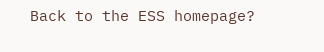Back to the ESS homepage?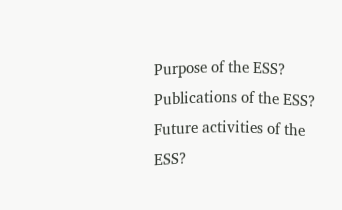Purpose of the ESS?
Publications of the ESS?
Future activities of the ESS?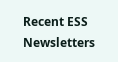Recent ESS Newsletters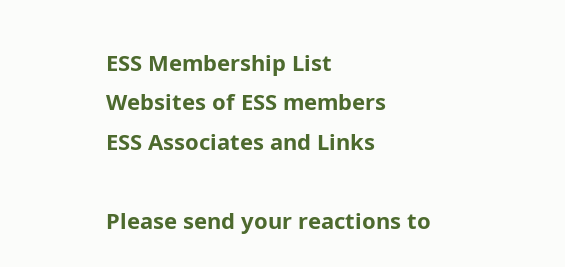ESS Membership List
Websites of ESS members
ESS Associates and Links

Please send your reactions to